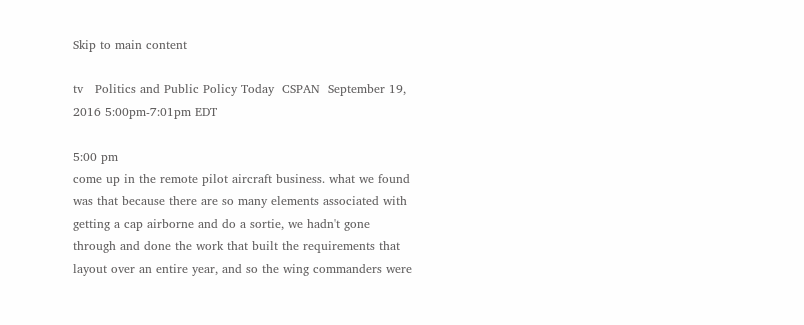Skip to main content

tv   Politics and Public Policy Today  CSPAN  September 19, 2016 5:00pm-7:01pm EDT

5:00 pm
come up in the remote pilot aircraft business. what we found was that because there are so many elements associated with getting a cap airborne and do a sortie, we hadn't gone through and done the work that built the requirements that layout over an entire year, and so the wing commanders were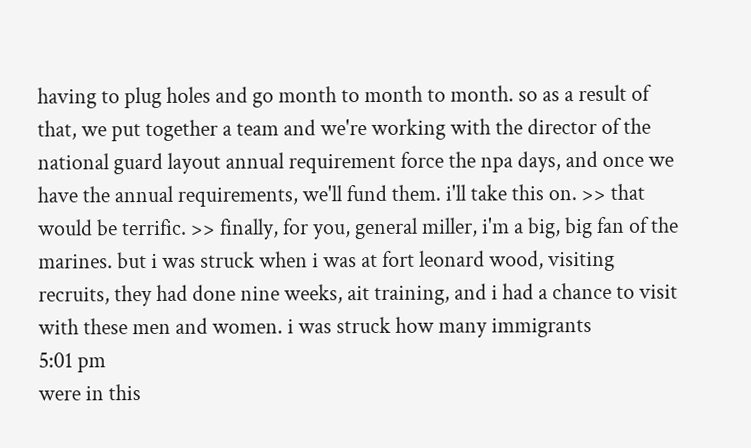having to plug holes and go month to month to month. so as a result of that, we put together a team and we're working with the director of the national guard layout annual requirement force the npa days, and once we have the annual requirements, we'll fund them. i'll take this on. >> that would be terrific. >> finally, for you, general miller, i'm a big, big fan of the marines. but i was struck when i was at fort leonard wood, visiting recruits, they had done nine weeks, ait training, and i had a chance to visit with these men and women. i was struck how many immigrants
5:01 pm
were in this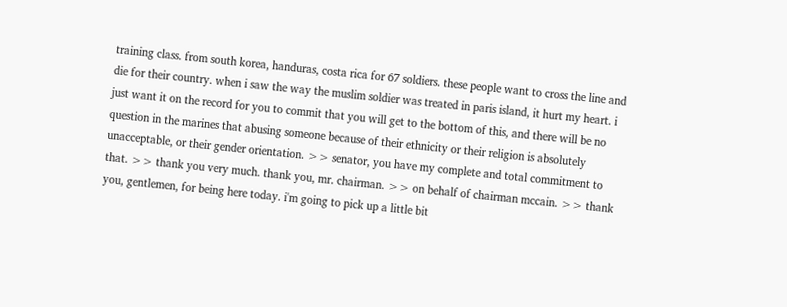training class. from south korea, handuras, costa rica for 67 soldiers. these people want to cross the line and die for their country. when i saw the way the muslim soldier was treated in paris island, it hurt my heart. i just want it on the record for you to commit that you will get to the bottom of this, and there will be no question in the marines that abusing someone because of their ethnicity or their religion is absolutely unacceptable, or their gender orientation. >> senator, you have my complete and total commitment to that. >> thank you very much. thank you, mr. chairman. >> on behalf of chairman mccain. >> thank you, gentlemen, for being here today. i'm going to pick up a little bit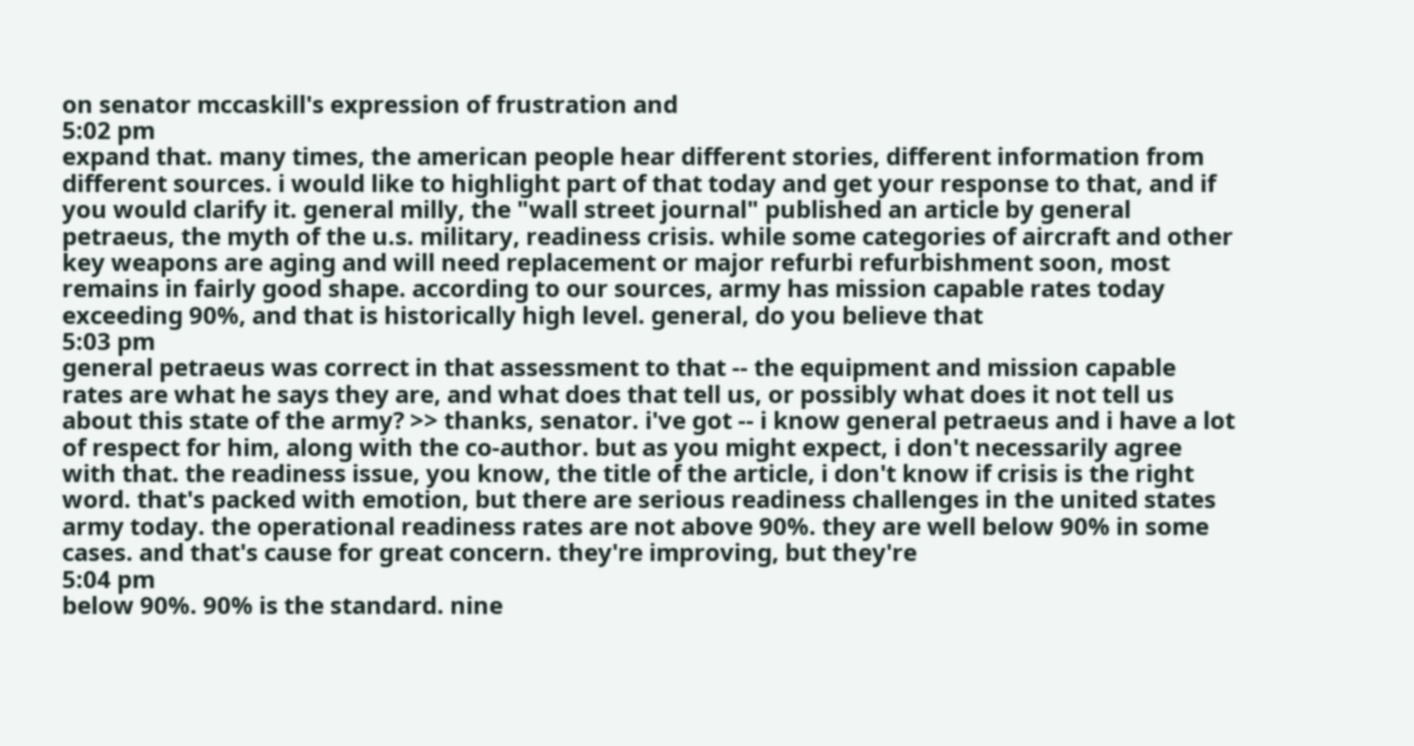on senator mccaskill's expression of frustration and
5:02 pm
expand that. many times, the american people hear different stories, different information from different sources. i would like to highlight part of that today and get your response to that, and if you would clarify it. general milly, the "wall street journal" published an article by general petraeus, the myth of the u.s. military, readiness crisis. while some categories of aircraft and other key weapons are aging and will need replacement or major refurbi refurbishment soon, most remains in fairly good shape. according to our sources, army has mission capable rates today exceeding 90%, and that is historically high level. general, do you believe that
5:03 pm
general petraeus was correct in that assessment to that -- the equipment and mission capable rates are what he says they are, and what does that tell us, or possibly what does it not tell us about this state of the army? >> thanks, senator. i've got -- i know general petraeus and i have a lot of respect for him, along with the co-author. but as you might expect, i don't necessarily agree with that. the readiness issue, you know, the title of the article, i don't know if crisis is the right word. that's packed with emotion, but there are serious readiness challenges in the united states army today. the operational readiness rates are not above 90%. they are well below 90% in some cases. and that's cause for great concern. they're improving, but they're
5:04 pm
below 90%. 90% is the standard. nine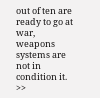out of ten are ready to go at war, weapons systems are not in condition it. >>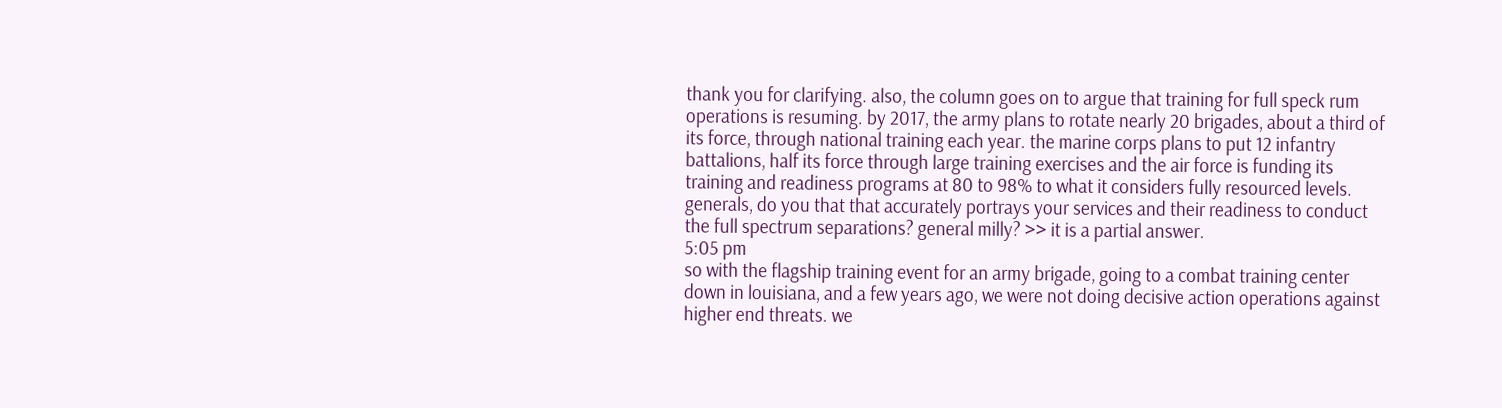thank you for clarifying. also, the column goes on to argue that training for full speck rum operations is resuming. by 2017, the army plans to rotate nearly 20 brigades, about a third of its force, through national training each year. the marine corps plans to put 12 infantry battalions, half its force through large training exercises and the air force is funding its training and readiness programs at 80 to 98% to what it considers fully resourced levels. generals, do you that that accurately portrays your services and their readiness to conduct the full spectrum separations? general milly? >> it is a partial answer.
5:05 pm
so with the flagship training event for an army brigade, going to a combat training center down in louisiana, and a few years ago, we were not doing decisive action operations against higher end threats. we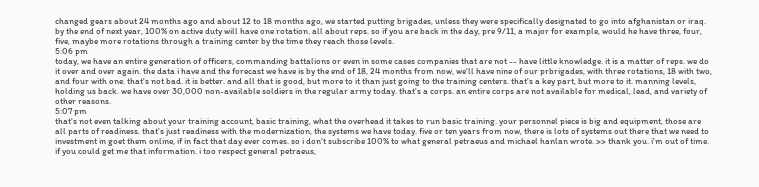changed gears about 24 months ago and about 12 to 18 months ago, we started putting brigades, unless they were specifically designated to go into afghanistan or iraq. by the end of next year, 100% on active duty will have one rotation. all about reps. so if you are back in the day, pre 9/11, a major for example, would he have three, four, five, maybe more rotations through a training center by the time they reach those levels.
5:06 pm
today, we have an entire generation of officers, commanding battalions or even in some cases companies that are not -- have little knowledge. it is a matter of reps. we do it over and over again. the data i have and the forecast we have is by the end of 18, 24 months from now, we'll have nine of our prbrigades, with three rotations, 18 with two, and four with one. that's not bad. it is better. and all that is good, but more to it than just going to the training centers. that's a key part, but more to it. manning levels, holding us back. we have over 30,000 non-available soldiers in the regular army today. that's a corps. an entire corps are not available for medical, lead, and variety of other reasons.
5:07 pm
that's not even talking about your training account, basic training, what the overhead it takes to run basic training. your personnel piece is big and equipment, those are all parts of readiness. that's just readiness with the modernization, the systems we have today. five or ten years from now, there is lots of systems out there that we need to investment in goet them online, if in fact that day ever comes. so i don't subscribe 100% to what general petraeus and michael hanlan wrote. >> thank you. i'm out of time. if you could get me that information. i too respect general petraeus,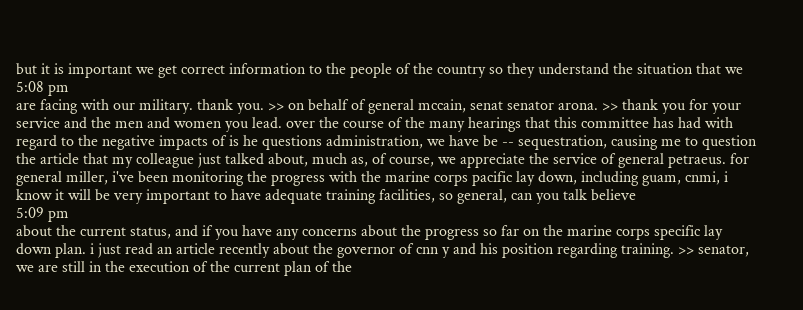but it is important we get correct information to the people of the country so they understand the situation that we
5:08 pm
are facing with our military. thank you. >> on behalf of general mccain, senat senator arona. >> thank you for your service and the men and women you lead. over the course of the many hearings that this committee has had with regard to the negative impacts of is he questions administration, we have be -- sequestration, causing me to question the article that my colleague just talked about, much as, of course, we appreciate the service of general petraeus. for general miller, i've been monitoring the progress with the marine corps pacific lay down, including guam, cnmi, i know it will be very important to have adequate training facilities, so general, can you talk believe
5:09 pm
about the current status, and if you have any concerns about the progress so far on the marine corps specific lay down plan. i just read an article recently about the governor of cnn y and his position regarding training. >> senator, we are still in the execution of the current plan of the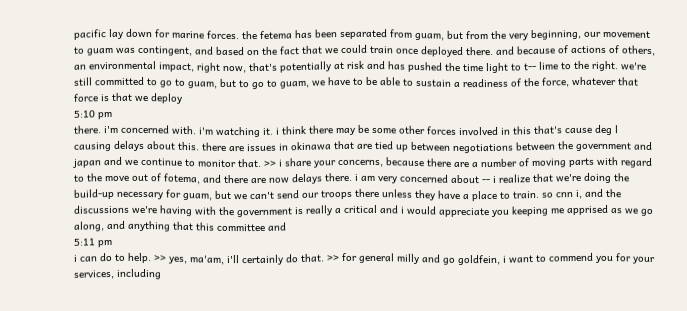pacific lay down for marine forces. the fetema has been separated from guam, but from the very beginning, our movement to guam was contingent, and based on the fact that we could train once deployed there. and because of actions of others, an environmental impact, right now, that's potentially at risk and has pushed the time light to t-- lime to the right. we're still committed to go to guam, but to go to guam, we have to be able to sustain a readiness of the force, whatever that force is that we deploy
5:10 pm
there. i'm concerned with. i'm watching it. i think there may be some other forces involved in this that's cause deg l causing delays about this. there are issues in okinawa that are tied up between negotiations between the government and japan and we continue to monitor that. >> i share your concerns, because there are a number of moving parts with regard to the move out of fotema, and there are now delays there. i am very concerned about -- i realize that we're doing the build-up necessary for guam, but we can't send our troops there unless they have a place to train. so cnn i, and the discussions we're having with the government is really a critical and i would appreciate you keeping me apprised as we go along, and anything that this committee and
5:11 pm
i can do to help. >> yes, ma'am, i'll certainly do that. >> for general milly and go goldfein, i want to commend you for your services, including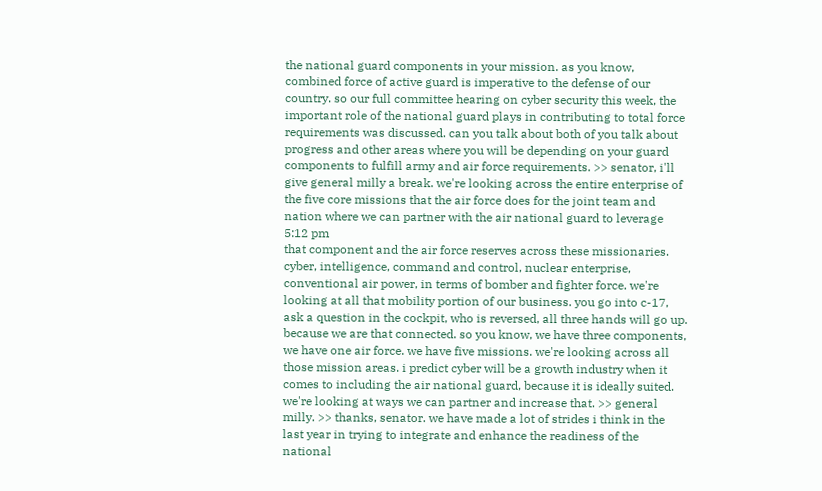the national guard components in your mission. as you know, combined force of active guard is imperative to the defense of our country. so our full committee hearing on cyber security this week, the important role of the national guard plays in contributing to total force requirements was discussed. can you talk about both of you talk about progress and other areas where you will be depending on your guard components to fulfill army and air force requirements. >> senator, i'll give general milly a break. we're looking across the entire enterprise of the five core missions that the air force does for the joint team and nation where we can partner with the air national guard to leverage
5:12 pm
that component and the air force reserves across these missionaries. cyber, intelligence, command and control, nuclear enterprise, conventional air power, in terms of bomber and fighter force. we're looking at all that mobility portion of our business. you go into c-17, ask a question in the cockpit, who is reversed, all three hands will go up. because we are that connected. so you know, we have three components, we have one air force. we have five missions. we're looking across all those mission areas. i predict cyber will be a growth industry when it comes to including the air national guard, because it is ideally suited. we're looking at ways we can partner and increase that. >> general milly. >> thanks, senator. we have made a lot of strides i think in the last year in trying to integrate and enhance the readiness of the national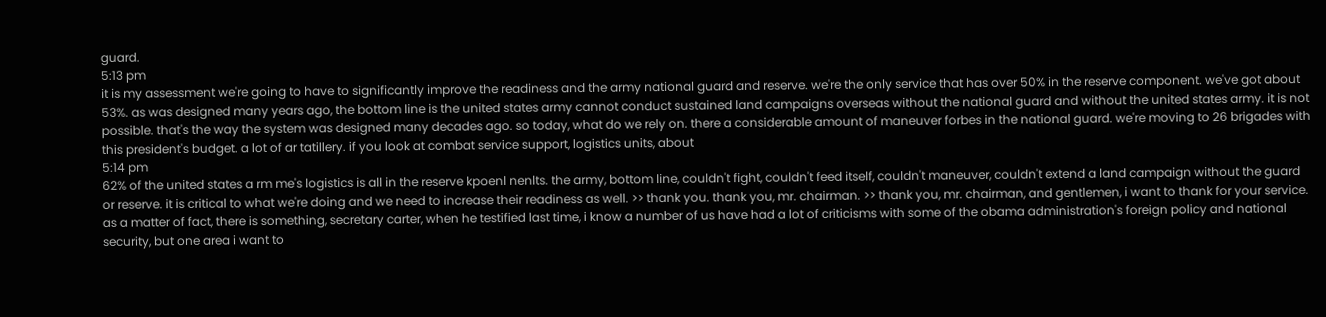guard.
5:13 pm
it is my assessment we're going to have to significantly improve the readiness and the army national guard and reserve. we're the only service that has over 50% in the reserve component. we've got about 53%. as was designed many years ago, the bottom line is the united states army cannot conduct sustained land campaigns overseas without the national guard and without the united states army. it is not possible. that's the way the system was designed many decades ago. so today, what do we rely on. there a considerable amount of maneuver forbes in the national guard. we're moving to 26 brigades with this president's budget. a lot of ar tatillery. if you look at combat service support, logistics units, about
5:14 pm
62% of the united states a rm me's logistics is all in the reserve kpoenl nenlts. the army, bottom line, couldn't fight, couldn't feed itself, couldn't maneuver, couldn't extend a land campaign without the guard or reserve. it is critical to what we're doing and we need to increase their readiness as well. >> thank you. thank you, mr. chairman. >> thank you, mr. chairman, and gentlemen, i want to thank for your service. as a matter of fact, there is something, secretary carter, when he testified last time, i know a number of us have had a lot of criticisms with some of the obama administration's foreign policy and national security, but one area i want to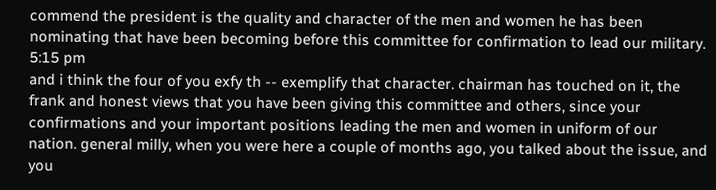commend the president is the quality and character of the men and women he has been nominating that have been becoming before this committee for confirmation to lead our military.
5:15 pm
and i think the four of you exfy th -- exemplify that character. chairman has touched on it, the frank and honest views that you have been giving this committee and others, since your confirmations and your important positions leading the men and women in uniform of our nation. general milly, when you were here a couple of months ago, you talked about the issue, and you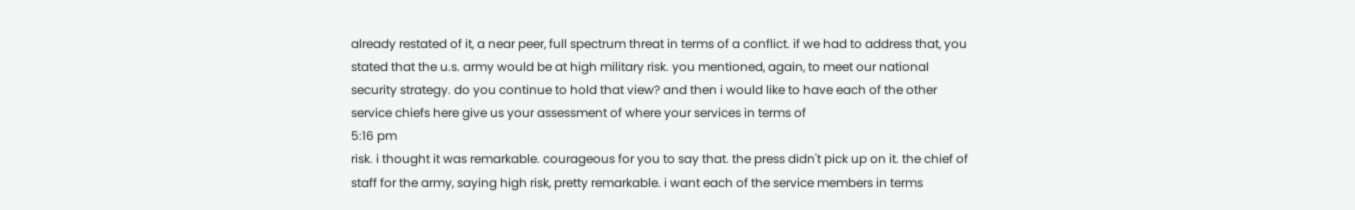already restated of it, a near peer, full spectrum threat in terms of a conflict. if we had to address that, you stated that the u.s. army would be at high military risk. you mentioned, again, to meet our national security strategy. do you continue to hold that view? and then i would like to have each of the other service chiefs here give us your assessment of where your services in terms of
5:16 pm
risk. i thought it was remarkable. courageous for you to say that. the press didn't pick up on it. the chief of staff for the army, saying high risk, pretty remarkable. i want each of the service members in terms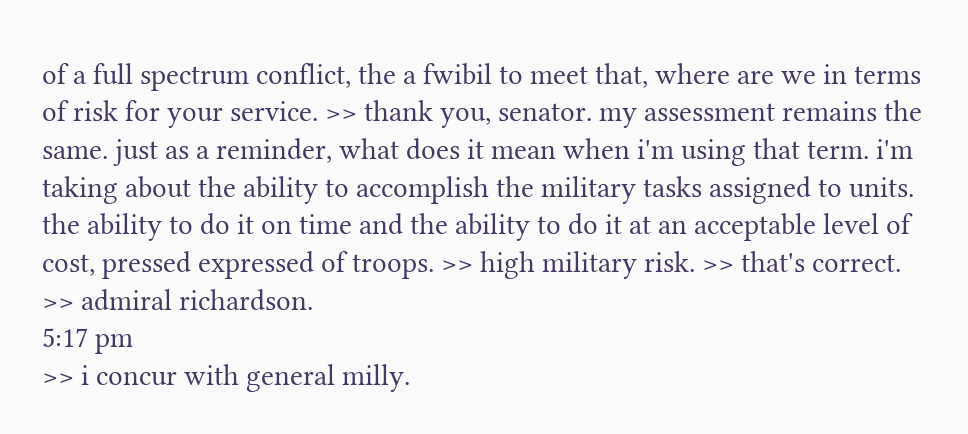of a full spectrum conflict, the a fwibil to meet that, where are we in terms of risk for your service. >> thank you, senator. my assessment remains the same. just as a reminder, what does it mean when i'm using that term. i'm taking about the ability to accomplish the military tasks assigned to units. the ability to do it on time and the ability to do it at an acceptable level of cost, pressed expressed of troops. >> high military risk. >> that's correct. >> admiral richardson.
5:17 pm
>> i concur with general milly.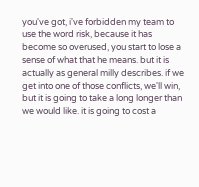you've got, i've forbidden my team to use the word risk, because it has become so overused, you start to lose a sense of what that he means. but it is actually as general milly describes. if we get into one of those conflicts, we'll win, but it is going to take a long longer than we would like. it is going to cost a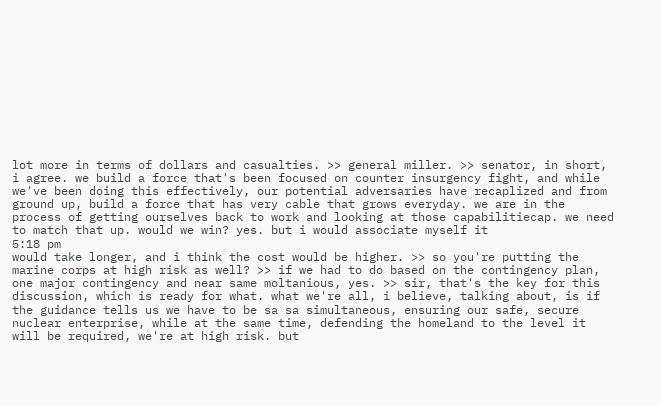lot more in terms of dollars and casualties. >> general miller. >> senator, in short, i agree. we build a force that's been focused on counter insurgency fight, and while we've been doing this effectively, our potential adversaries have recaplized and from ground up, build a force that has very cable that grows everyday. we are in the process of getting ourselves back to work and looking at those capabilitiecap. we need to match that up. would we win? yes. but i would associate myself it
5:18 pm
would take longer, and i think the cost would be higher. >> so you're putting the marine corps at high risk as well? >> if we had to do based on the contingency plan, one major contingency and near same moltanious, yes. >> sir, that's the key for this discussion, which is ready for what. what we're all, i believe, talking about, is if the guidance tells us we have to be sa sa simultaneous, ensuring our safe, secure nuclear enterprise, while at the same time, defending the homeland to the level it will be required, we're at high risk. but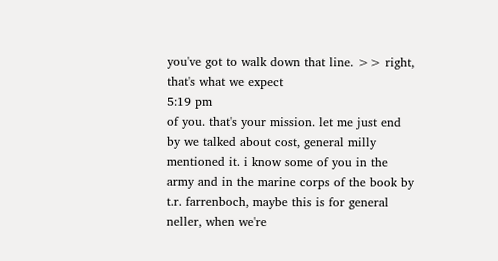you've got to walk down that line. >> right, that's what we expect
5:19 pm
of you. that's your mission. let me just end by we talked about cost, general milly mentioned it. i know some of you in the army and in the marine corps of the book by t.r. farrenboch, maybe this is for general neller, when we're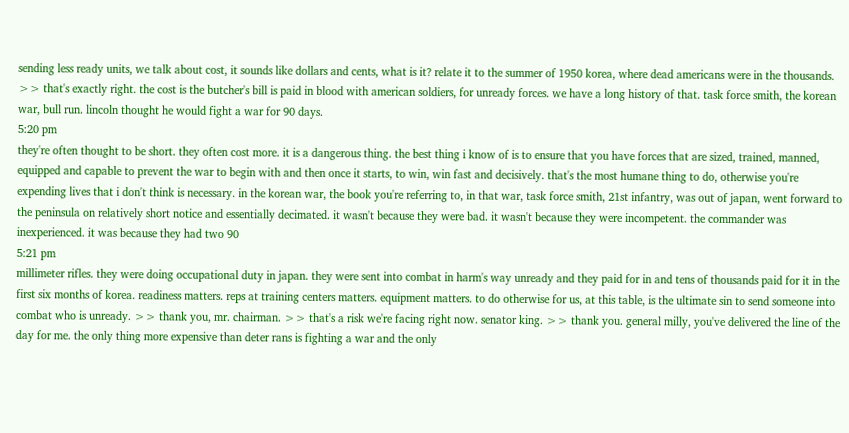sending less ready units, we talk about cost, it sounds like dollars and cents, what is it? relate it to the summer of 1950 korea, where dead americans were in the thousands. >> that's exactly right. the cost is the butcher's bill is paid in blood with american soldiers, for unready forces. we have a long history of that. task force smith, the korean war, bull run. lincoln thought he would fight a war for 90 days.
5:20 pm
they're often thought to be short. they often cost more. it is a dangerous thing. the best thing i know of is to ensure that you have forces that are sized, trained, manned, equipped and capable to prevent the war to begin with and then once it starts, to win, win fast and decisively. that's the most humane thing to do, otherwise you're expending lives that i don't think is necessary. in the korean war, the book you're referring to, in that war, task force smith, 21st infantry, was out of japan, went forward to the peninsula on relatively short notice and essentially decimated. it wasn't because they were bad. it wasn't because they were incompetent. the commander was inexperienced. it was because they had two 90
5:21 pm
millimeter rifles. they were doing occupational duty in japan. they were sent into combat in harm's way unready and they paid for in and tens of thousands paid for it in the first six months of korea. readiness matters. reps at training centers matters. equipment matters. to do otherwise for us, at this table, is the ultimate sin to send someone into combat who is unready. >> thank you, mr. chairman. >> that's a risk we're facing right now. senator king. >> thank you. general milly, you've delivered the line of the day for me. the only thing more expensive than deter rans is fighting a war and the only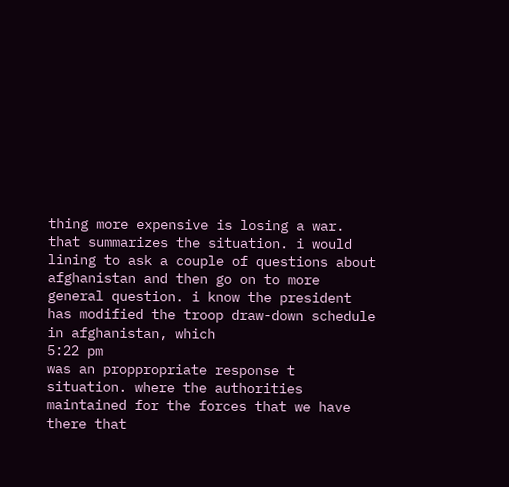thing more expensive is losing a war. that summarizes the situation. i would lining to ask a couple of questions about afghanistan and then go on to more general question. i know the president has modified the troop draw-down schedule in afghanistan, which
5:22 pm
was an proppropriate response t situation. where the authorities maintained for the forces that we have there that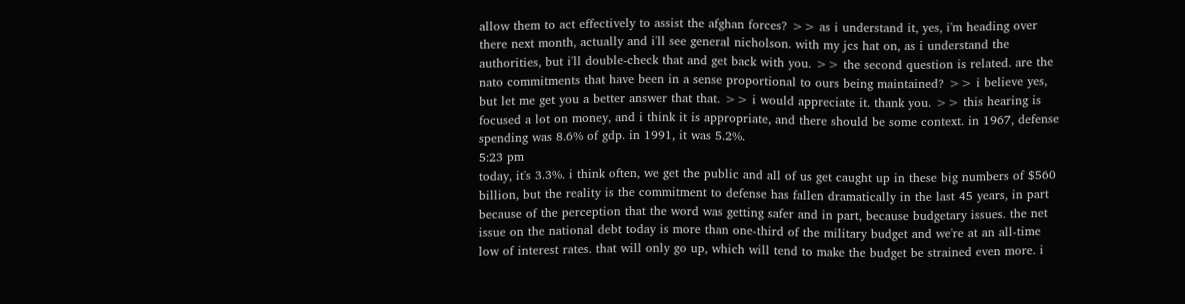allow them to act effectively to assist the afghan forces? >> as i understand it, yes, i'm heading over there next month, actually and i'll see general nicholson. with my jcs hat on, as i understand the authorities, but i'll double-check that and get back with you. >> the second question is related. are the nato commitments that have been in a sense proportional to ours being maintained? >> i believe yes, but let me get you a better answer that that. >> i would appreciate it. thank you. >> this hearing is focused a lot on money, and i think it is appropriate, and there should be some context. in 1967, defense spending was 8.6% of gdp. in 1991, it was 5.2%.
5:23 pm
today, it's 3.3%. i think often, we get the public and all of us get caught up in these big numbers of $560 billion, but the reality is the commitment to defense has fallen dramatically in the last 45 years, in part because of the perception that the word was getting safer and in part, because budgetary issues. the net issue on the national debt today is more than one-third of the military budget and we're at an all-time low of interest rates. that will only go up, which will tend to make the budget be strained even more. i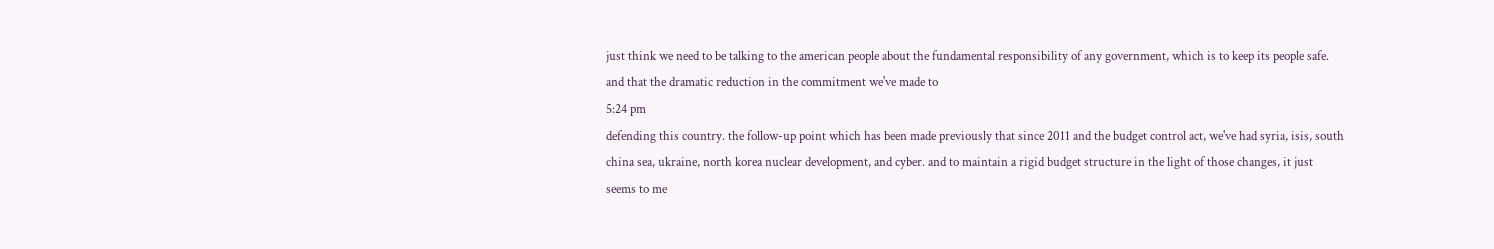just think we need to be talking to the american people about the fundamental responsibility of any government, which is to keep its people safe. and that the dramatic reduction in the commitment we've made to
5:24 pm
defending this country. the follow-up point which has been made previously that since 2011 and the budget control act, we've had syria, isis, south china sea, ukraine, north korea nuclear development, and cyber. and to maintain a rigid budget structure in the light of those changes, it just seems to me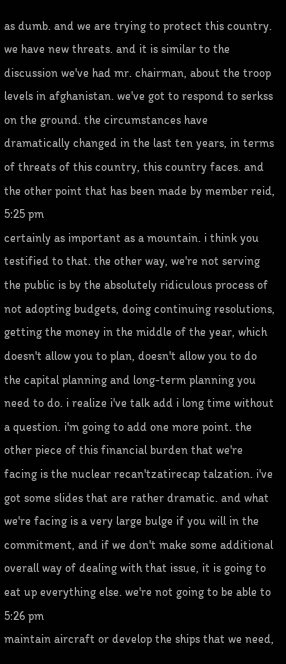as dumb. and we are trying to protect this country. we have new threats. and it is similar to the discussion we've had mr. chairman, about the troop levels in afghanistan. we've got to respond to serkss on the ground. the circumstances have dramatically changed in the last ten years, in terms of threats of this country, this country faces. and the other point that has been made by member reid,
5:25 pm
certainly as important as a mountain. i think you testified to that. the other way, we're not serving the public is by the absolutely ridiculous process of not adopting budgets, doing continuing resolutions, getting the money in the middle of the year, which doesn't allow you to plan, doesn't allow you to do the capital planning and long-term planning you need to do. i realize i've talk add i long time without a question. i'm going to add one more point. the other piece of this financial burden that we're facing is the nuclear recan'tzatirecap talzation. i've got some slides that are rather dramatic. and what we're facing is a very large bulge if you will in the commitment, and if we don't make some additional overall way of dealing with that issue, it is going to eat up everything else. we're not going to be able to
5:26 pm
maintain aircraft or develop the ships that we need,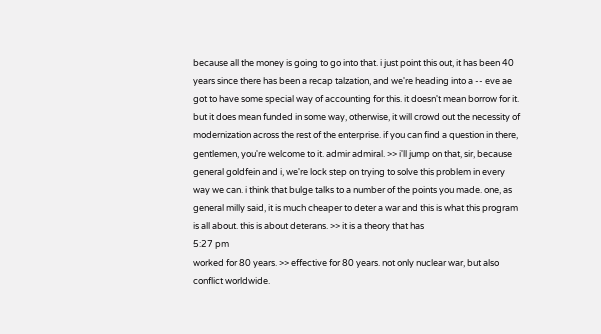because all the money is going to go into that. i just point this out, it has been 40 years since there has been a recap talzation, and we're heading into a -- eve ae got to have some special way of accounting for this. it doesn't mean borrow for it. but it does mean funded in some way, otherwise, it will crowd out the necessity of modernization across the rest of the enterprise. if you can find a question in there, gentlemen, you're welcome to it. admir admiral. >> i'll jump on that, sir, because general goldfein and i, we're lock step on trying to solve this problem in every way we can. i think that bulge talks to a number of the points you made. one, as general milly said, it is much cheaper to deter a war and this is what this program is all about. this is about deterans. >> it is a theory that has
5:27 pm
worked for 80 years. >> effective for 80 years. not only nuclear war, but also conflict worldwide.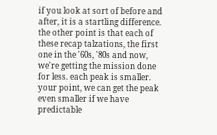if you look at sort of before and after, it is a startling difference. the other point is that each of these recap talzations, the first one in the '60s, '80s and now, we're getting the mission done for less. each peak is smaller. your point, we can get the peak even smaller if we have predictable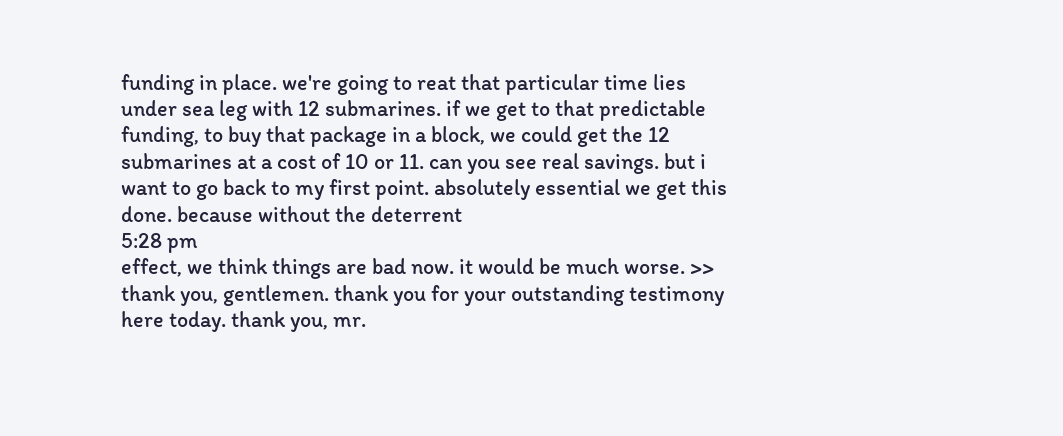funding in place. we're going to reat that particular time lies under sea leg with 12 submarines. if we get to that predictable funding, to buy that package in a block, we could get the 12 submarines at a cost of 10 or 11. can you see real savings. but i want to go back to my first point. absolutely essential we get this done. because without the deterrent
5:28 pm
effect, we think things are bad now. it would be much worse. >> thank you, gentlemen. thank you for your outstanding testimony here today. thank you, mr.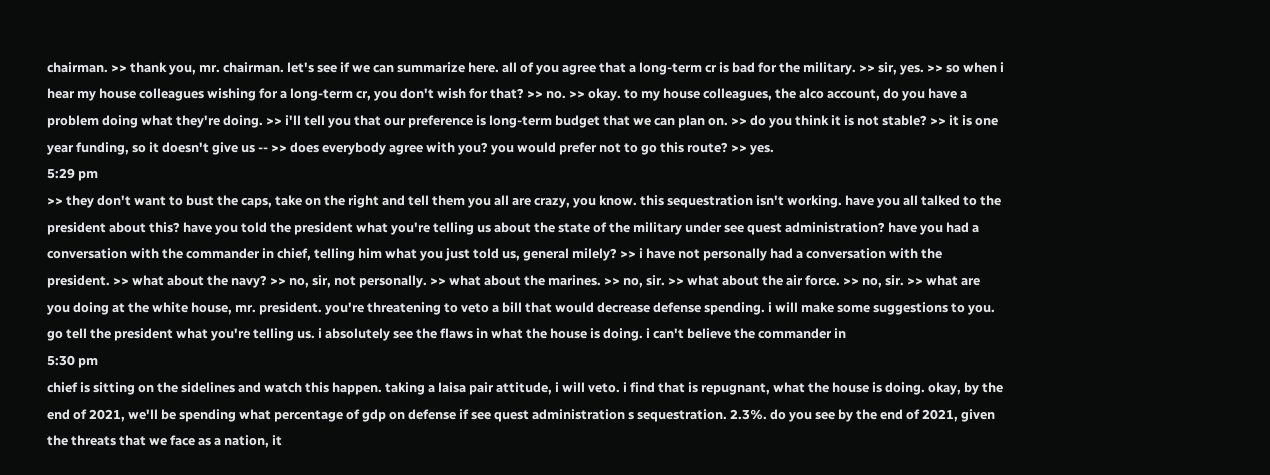chairman. >> thank you, mr. chairman. let's see if we can summarize here. all of you agree that a long-term cr is bad for the military. >> sir, yes. >> so when i hear my house colleagues wishing for a long-term cr, you don't wish for that? >> no. >> okay. to my house colleagues, the alco account, do you have a problem doing what they're doing. >> i'll tell you that our preference is long-term budget that we can plan on. >> do you think it is not stable? >> it is one year funding, so it doesn't give us -- >> does everybody agree with you? you would prefer not to go this route? >> yes.
5:29 pm
>> they don't want to bust the caps, take on the right and tell them you all are crazy, you know. this sequestration isn't working. have you all talked to the president about this? have you told the president what you're telling us about the state of the military under see quest administration? have you had a conversation with the commander in chief, telling him what you just told us, general milely? >> i have not personally had a conversation with the president. >> what about the navy? >> no, sir, not personally. >> what about the marines. >> no, sir. >> what about the air force. >> no, sir. >> what are you doing at the white house, mr. president. you're threatening to veto a bill that would decrease defense spending. i will make some suggestions to you. go tell the president what you're telling us. i absolutely see the flaws in what the house is doing. i can't believe the commander in
5:30 pm
chief is sitting on the sidelines and watch this happen. taking a laisa pair attitude, i will veto. i find that is repugnant, what the house is doing. okay, by the end of 2021, we'll be spending what percentage of gdp on defense if see quest administration s sequestration. 2.3%. do you see by the end of 2021, given the threats that we face as a nation, it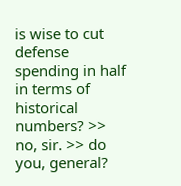is wise to cut defense spending in half in terms of historical numbers? >> no, sir. >> do you, general?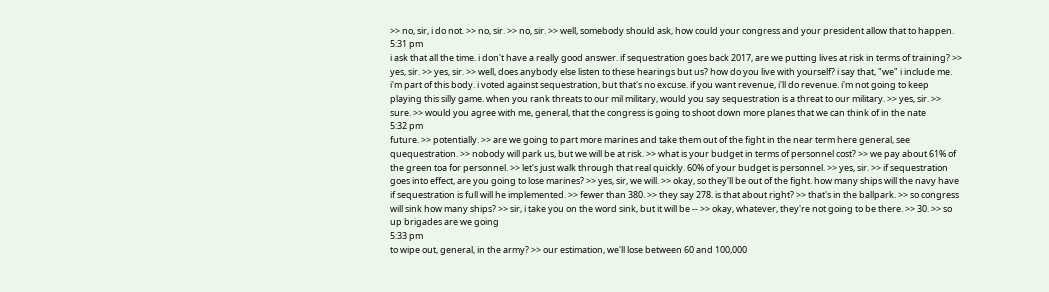>> no, sir, i do not. >> no, sir. >> no, sir. >> well, somebody should ask, how could your congress and your president allow that to happen.
5:31 pm
i ask that all the time. i don't have a really good answer. if sequestration goes back 2017, are we putting lives at risk in terms of training? >> yes, sir. >> yes, sir. >> well, does anybody else listen to these hearings but us? how do you live with yourself? i say that, "we" i include me. i'm part of this body. i voted against sequestration, but that's no excuse. if you want revenue, i'll do revenue. i'm not going to keep playing this silly game. when you rank threats to our mil military, would you say sequestration is a threat to our military. >> yes, sir. >> sure. >> would you agree with me, general, that the congress is going to shoot down more planes that we can think of in the nate
5:32 pm
future. >> potentially. >> are we going to part more marines and take them out of the fight in the near term here general, see quequestration. >> nobody will park us, but we will be at risk. >> what is your budget in terms of personnel cost? >> we pay about 61% of the green toa for personnel. >> let's just walk through that real quickly. 60% of your budget is personnel. >> yes, sir. >> if sequestration goes into effect, are you going to lose marines? >> yes, sir, we will. >> okay, so they'll be out of the fight. how many ships will the navy have if sequestration is full will he implemented. >> fewer than 380. >> they say 278. is that about right? >> that's in the ballpark. >> so congress will sink how many ships? >> sir, i take you on the word sink, but it will be -- >> okay, whatever, they're not going to be there. >> 30. >> so up brigades are we going
5:33 pm
to wipe out, general, in the army? >> our estimation, we'll lose between 60 and 100,000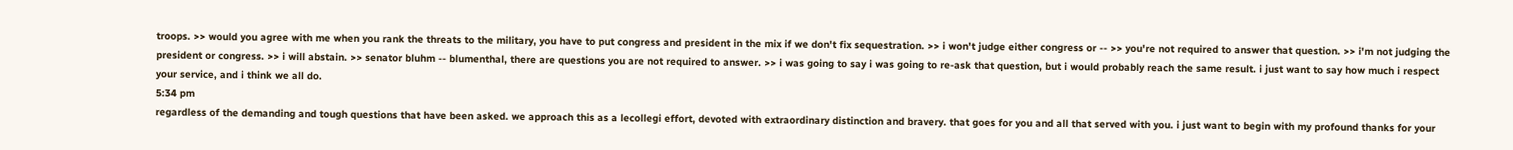troops. >> would you agree with me when you rank the threats to the military, you have to put congress and president in the mix if we don't fix sequestration. >> i won't judge either congress or -- >> you're not required to answer that question. >> i'm not judging the president or congress. >> i will abstain. >> senator bluhm -- blumenthal, there are questions you are not required to answer. >> i was going to say i was going to re-ask that question, but i would probably reach the same result. i just want to say how much i respect your service, and i think we all do.
5:34 pm
regardless of the demanding and tough questions that have been asked. we approach this as a lecollegi effort, devoted with extraordinary distinction and bravery. that goes for you and all that served with you. i just want to begin with my profound thanks for your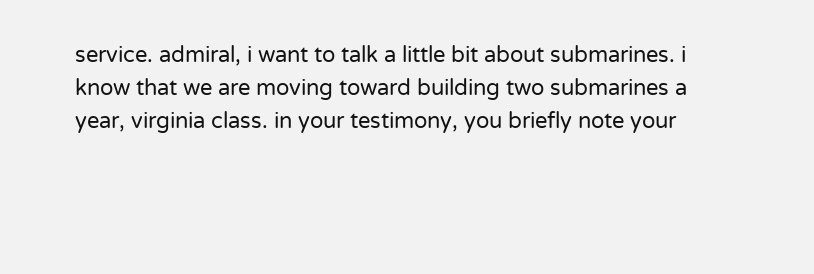service. admiral, i want to talk a little bit about submarines. i know that we are moving toward building two submarines a year, virginia class. in your testimony, you briefly note your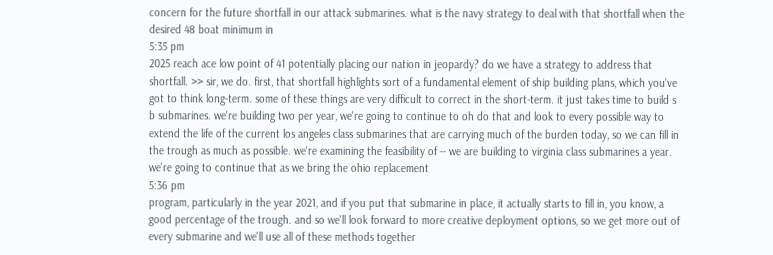concern for the future shortfall in our attack submarines. what is the navy strategy to deal with that shortfall when the desired 48 boat minimum in
5:35 pm
2025 reach ace low point of 41 potentially placing our nation in jeopardy? do we have a strategy to address that shortfall. >> sir, we do. first, that shortfall highlights sort of a fundamental element of ship building plans, which you've got to think long-term. some of these things are very difficult to correct in the short-term. it just takes time to build s b submarines. we're building two per year, we're going to continue to oh do that and look to every possible way to extend the life of the current los angeles class submarines that are carrying much of the burden today, so we can fill in the trough as much as possible. we're examining the feasibility of -- we are building to virginia class submarines a year. we're going to continue that as we bring the ohio replacement
5:36 pm
program, particularly in the year 2021, and if you put that submarine in place, it actually starts to fill in, you know, a good percentage of the trough. and so we'll look forward to more creative deployment options, so we get more out of every submarine and we'll use all of these methods together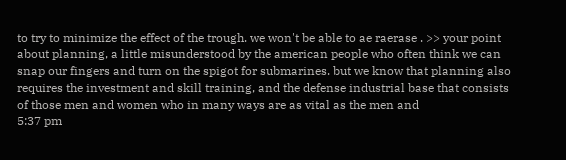to try to minimize the effect of the trough. we won't be able to ae raerase . >> your point about planning, a little misunderstood by the american people who often think we can snap our fingers and turn on the spigot for submarines. but we know that planning also requires the investment and skill training, and the defense industrial base that consists of those men and women who in many ways are as vital as the men and
5:37 pm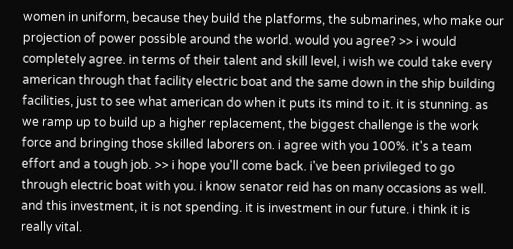women in uniform, because they build the platforms, the submarines, who make our projection of power possible around the world. would you agree? >> i would completely agree. in terms of their talent and skill level, i wish we could take every american through that facility electric boat and the same down in the ship building facilities, just to see what american do when it puts its mind to it. it is stunning. as we ramp up to build up a higher replacement, the biggest challenge is the work force and bringing those skilled laborers on. i agree with you 100%. it's a team effort and a tough job. >> i hope you'll come back. i've been privileged to go through electric boat with you. i know senator reid has on many occasions as well. and this investment, it is not spending. it is investment in our future. i think it is really vital.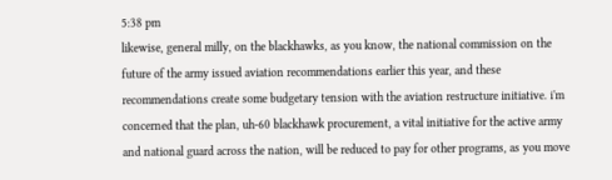5:38 pm
likewise, general milly, on the blackhawks, as you know, the national commission on the future of the army issued aviation recommendations earlier this year, and these recommendations create some budgetary tension with the aviation restructure initiative. i'm concerned that the plan, uh-60 blackhawk procurement, a vital initiative for the active army and national guard across the nation, will be reduced to pay for other programs, as you move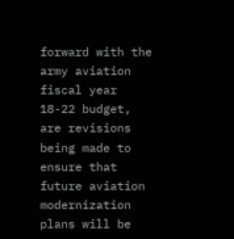forward with the army aviation fiscal year 18-22 budget, are revisions being made to ensure that future aviation modernization plans will be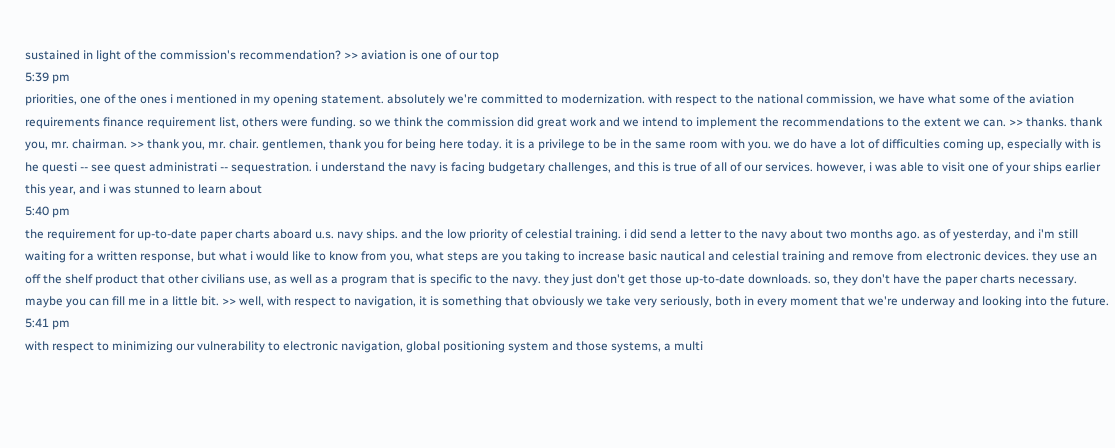sustained in light of the commission's recommendation? >> aviation is one of our top
5:39 pm
priorities, one of the ones i mentioned in my opening statement. absolutely we're committed to modernization. with respect to the national commission, we have what some of the aviation requirements finance requirement list, others were funding. so we think the commission did great work and we intend to implement the recommendations to the extent we can. >> thanks. thank you, mr. chairman. >> thank you, mr. chair. gentlemen, thank you for being here today. it is a privilege to be in the same room with you. we do have a lot of difficulties coming up, especially with is he questi -- see quest administrati -- sequestration. i understand the navy is facing budgetary challenges, and this is true of all of our services. however, i was able to visit one of your ships earlier this year, and i was stunned to learn about
5:40 pm
the requirement for up-to-date paper charts aboard u.s. navy ships. and the low priority of celestial training. i did send a letter to the navy about two months ago. as of yesterday, and i'm still waiting for a written response, but what i would like to know from you, what steps are you taking to increase basic nautical and celestial training and remove from electronic devices. they use an off the shelf product that other civilians use, as well as a program that is specific to the navy. they just don't get those up-to-date downloads. so, they don't have the paper charts necessary. maybe you can fill me in a little bit. >> well, with respect to navigation, it is something that obviously we take very seriously, both in every moment that we're underway and looking into the future.
5:41 pm
with respect to minimizing our vulnerability to electronic navigation, global positioning system and those systems, a multi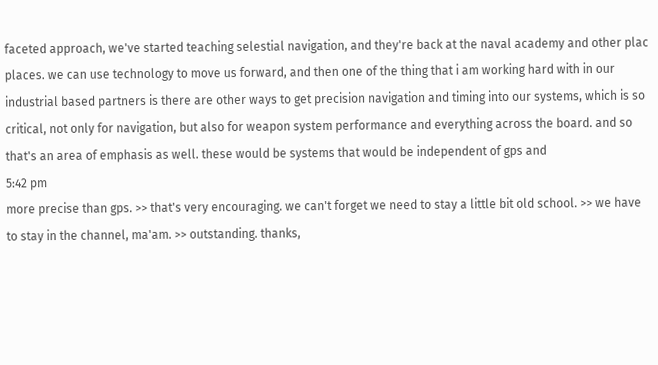faceted approach, we've started teaching selestial navigation, and they're back at the naval academy and other plac places. we can use technology to move us forward, and then one of the thing that i am working hard with in our industrial based partners is there are other ways to get precision navigation and timing into our systems, which is so critical, not only for navigation, but also for weapon system performance and everything across the board. and so that's an area of emphasis as well. these would be systems that would be independent of gps and
5:42 pm
more precise than gps. >> that's very encouraging. we can't forget we need to stay a little bit old school. >> we have to stay in the channel, ma'am. >> outstanding. thanks,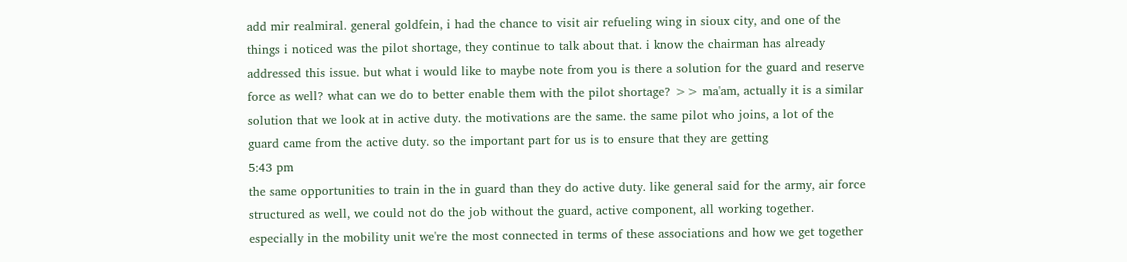add mir realmiral. general goldfein, i had the chance to visit air refueling wing in sioux city, and one of the things i noticed was the pilot shortage, they continue to talk about that. i know the chairman has already addressed this issue. but what i would like to maybe note from you is there a solution for the guard and reserve force as well? what can we do to better enable them with the pilot shortage? >> ma'am, actually it is a similar solution that we look at in active duty. the motivations are the same. the same pilot who joins, a lot of the guard came from the active duty. so the important part for us is to ensure that they are getting
5:43 pm
the same opportunities to train in the in guard than they do active duty. like general said for the army, air force structured as well, we could not do the job without the guard, active component, all working together. especially in the mobility unit we're the most connected in terms of these associations and how we get together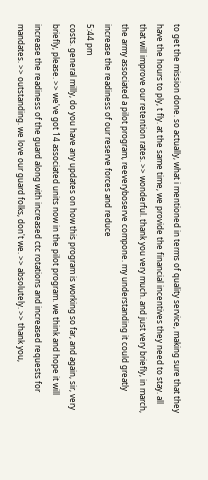to get the mission done. so actually, what i mentioned in terms of quality service, making sure that they have the hours to ply, t fly. at the same time, we provide the financial incentives they need to stay. all that will improve our retention rates. >> wonderful. thank you very much. and just very briefly, in march, the army associated a pilot program, reeveryboserve compone. my understanding it could greatly increase the readiness of our reserve forces and reduce
5:44 pm
costs. general milly, do you have any updates on how this program is working so far, and again, sir, very briefly, please. >> we've got 14 associated units now in the pilot program. we think and hope it will increase the readiness of the guard along with increased ctc rotations and increased requests for mandates. >> outstanding. we love our guard folks, don't we. >> absolutely. >> thank you,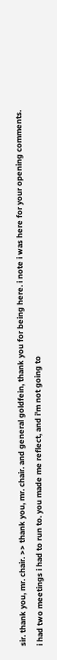sir. thank you, mr. chair. >> thank you, mr. chair. and general goldfein, thank you for being here. i note i was here for your opening comments. i had two meetings i had to run to. you made me reflect, and i'm not going to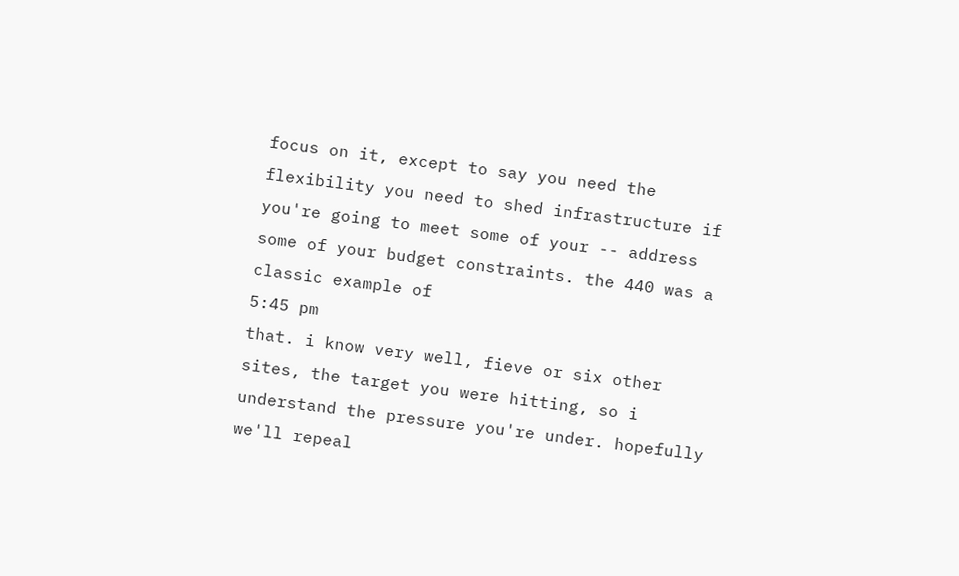focus on it, except to say you need the flexibility you need to shed infrastructure if you're going to meet some of your -- address some of your budget constraints. the 440 was a classic example of
5:45 pm
that. i know very well, fieve or six other sites, the target you were hitting, so i understand the pressure you're under. hopefully we'll repeal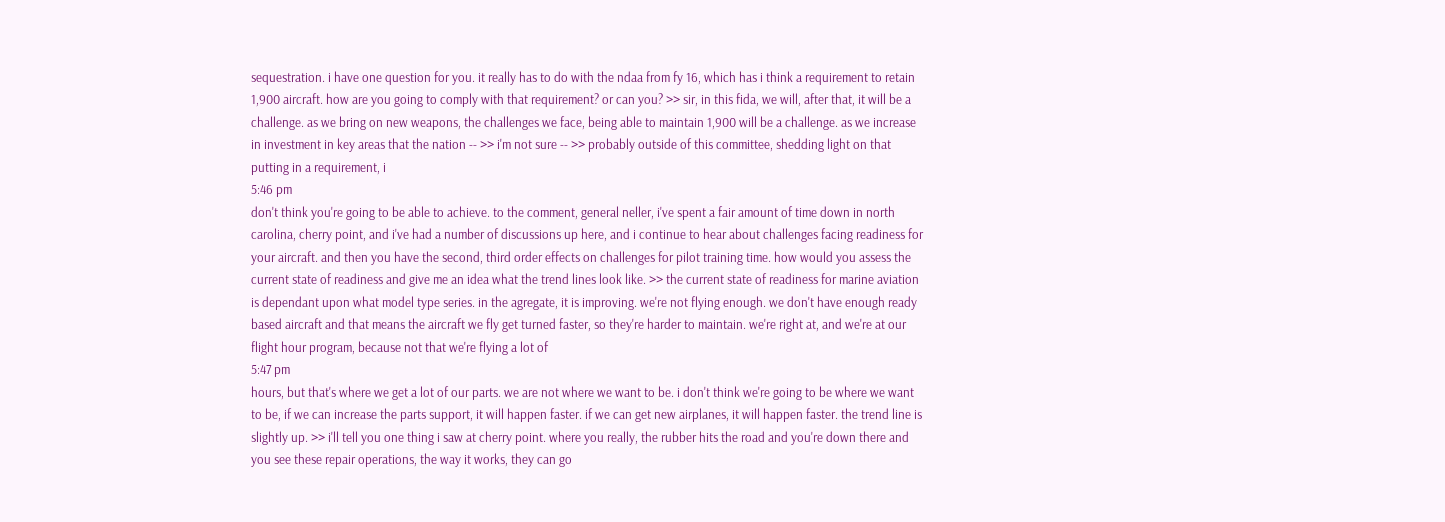sequestration. i have one question for you. it really has to do with the ndaa from fy 16, which has i think a requirement to retain 1,900 aircraft. how are you going to comply with that requirement? or can you? >> sir, in this fida, we will, after that, it will be a challenge. as we bring on new weapons, the challenges we face, being able to maintain 1,900 will be a challenge. as we increase in investment in key areas that the nation -- >> i'm not sure -- >> probably outside of this committee, shedding light on that putting in a requirement, i
5:46 pm
don't think you're going to be able to achieve. to the comment, general neller, i've spent a fair amount of time down in north carolina, cherry point, and i've had a number of discussions up here, and i continue to hear about challenges facing readiness for your aircraft. and then you have the second, third order effects on challenges for pilot training time. how would you assess the current state of readiness and give me an idea what the trend lines look like. >> the current state of readiness for marine aviation is dependant upon what model type series. in the agregate, it is improving. we're not flying enough. we don't have enough ready based aircraft and that means the aircraft we fly get turned faster, so they're harder to maintain. we're right at, and we're at our flight hour program, because not that we're flying a lot of
5:47 pm
hours, but that's where we get a lot of our parts. we are not where we want to be. i don't think we're going to be where we want to be, if we can increase the parts support, it will happen faster. if we can get new airplanes, it will happen faster. the trend line is slightly up. >> i'll tell you one thing i saw at cherry point. where you really, the rubber hits the road and you're down there and you see these repair operations, the way it works, they can go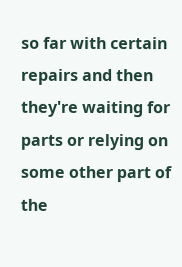so far with certain repairs and then they're waiting for parts or relying on some other part of the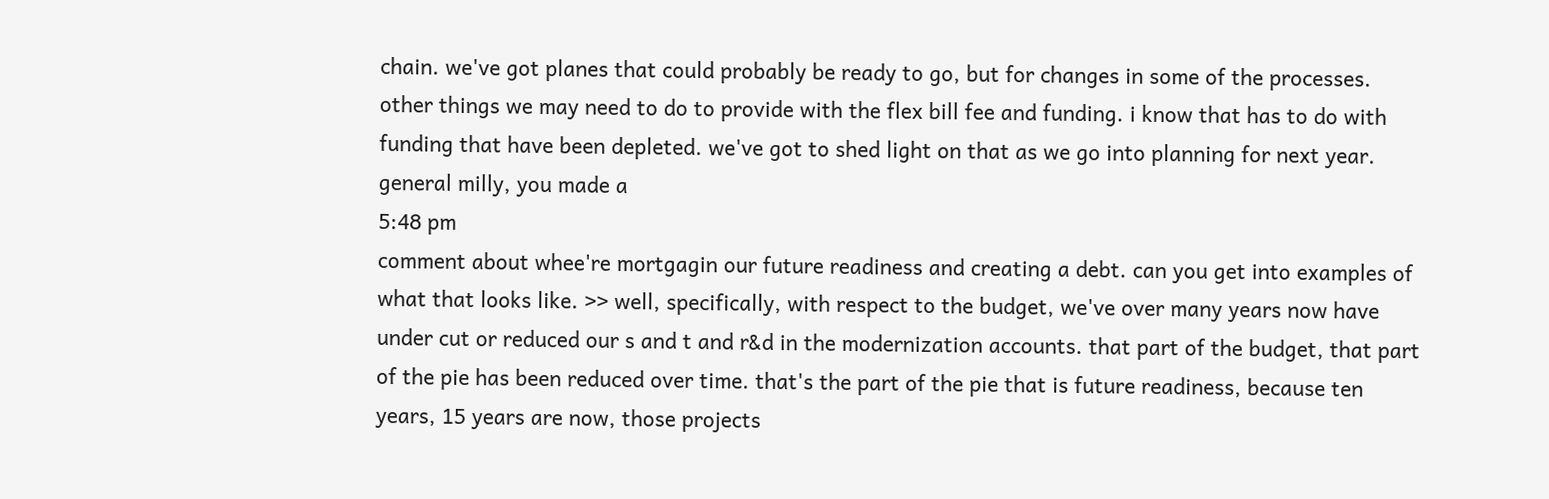chain. we've got planes that could probably be ready to go, but for changes in some of the processes. other things we may need to do to provide with the flex bill fee and funding. i know that has to do with funding that have been depleted. we've got to shed light on that as we go into planning for next year. general milly, you made a
5:48 pm
comment about whee're mortgagin our future readiness and creating a debt. can you get into examples of what that looks like. >> well, specifically, with respect to the budget, we've over many years now have under cut or reduced our s and t and r&d in the modernization accounts. that part of the budget, that part of the pie has been reduced over time. that's the part of the pie that is future readiness, because ten years, 15 years are now, those projects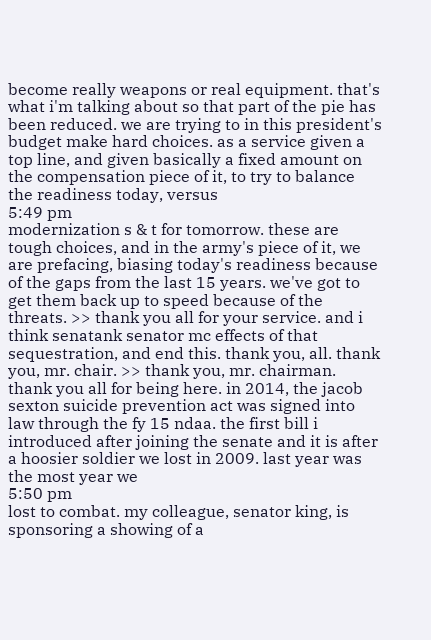become really weapons or real equipment. that's what i'm talking about so that part of the pie has been reduced. we are trying to in this president's budget make hard choices. as a service given a top line, and given basically a fixed amount on the compensation piece of it, to try to balance the readiness today, versus
5:49 pm
modernization s & t for tomorrow. these are tough choices, and in the army's piece of it, we are prefacing, biasing today's readiness because of the gaps from the last 15 years. we've got to get them back up to speed because of the threats. >> thank you all for your service. and i think senatank senator mc effects of that sequestration, and end this. thank you, all. thank you, mr. chair. >> thank you, mr. chairman. thank you all for being here. in 2014, the jacob sexton suicide prevention act was signed into law through the fy 15 ndaa. the first bill i introduced after joining the senate and it is after a hoosier soldier we lost in 2009. last year was the most year we
5:50 pm
lost to combat. my colleague, senator king, is sponsoring a showing of a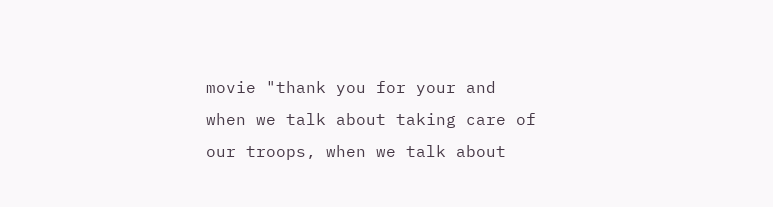movie "thank you for your and when we talk about taking care of our troops, when we talk about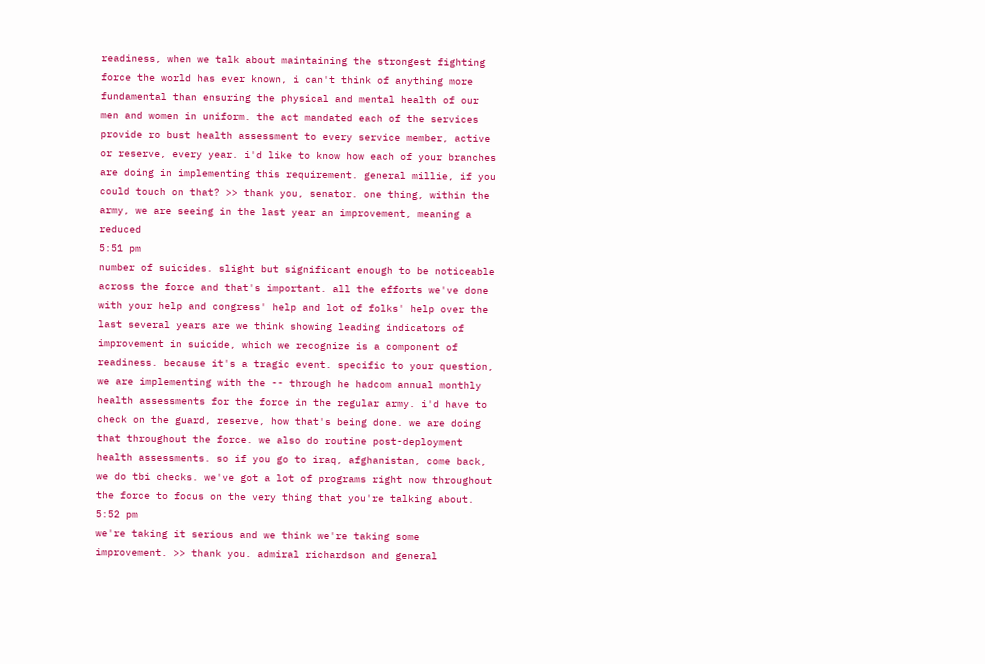readiness, when we talk about maintaining the strongest fighting force the world has ever known, i can't think of anything more fundamental than ensuring the physical and mental health of our men and women in uniform. the act mandated each of the services provide ro bust health assessment to every service member, active or reserve, every year. i'd like to know how each of your branches are doing in implementing this requirement. general millie, if you could touch on that? >> thank you, senator. one thing, within the army, we are seeing in the last year an improvement, meaning a reduced
5:51 pm
number of suicides. slight but significant enough to be noticeable across the force and that's important. all the efforts we've done with your help and congress' help and lot of folks' help over the last several years are we think showing leading indicators of improvement in suicide, which we recognize is a component of readiness. because it's a tragic event. specific to your question, we are implementing with the -- through he hadcom annual monthly health assessments for the force in the regular army. i'd have to check on the guard, reserve, how that's being done. we are doing that throughout the force. we also do routine post-deployment health assessments. so if you go to iraq, afghanistan, come back, we do tbi checks. we've got a lot of programs right now throughout the force to focus on the very thing that you're talking about.
5:52 pm
we're taking it serious and we think we're taking some improvement. >> thank you. admiral richardson and general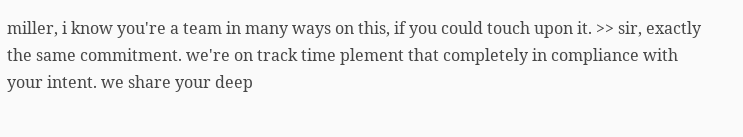miller, i know you're a team in many ways on this, if you could touch upon it. >> sir, exactly the same commitment. we're on track time plement that completely in compliance with your intent. we share your deep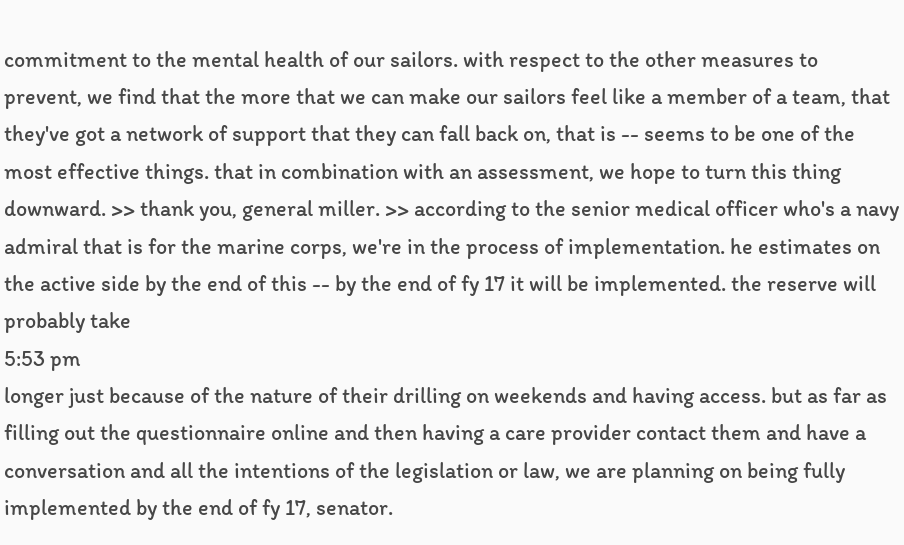commitment to the mental health of our sailors. with respect to the other measures to prevent, we find that the more that we can make our sailors feel like a member of a team, that they've got a network of support that they can fall back on, that is -- seems to be one of the most effective things. that in combination with an assessment, we hope to turn this thing downward. >> thank you, general miller. >> according to the senior medical officer who's a navy admiral that is for the marine corps, we're in the process of implementation. he estimates on the active side by the end of this -- by the end of fy 17 it will be implemented. the reserve will probably take
5:53 pm
longer just because of the nature of their drilling on weekends and having access. but as far as filling out the questionnaire online and then having a care provider contact them and have a conversation and all the intentions of the legislation or law, we are planning on being fully implemented by the end of fy 17, senator.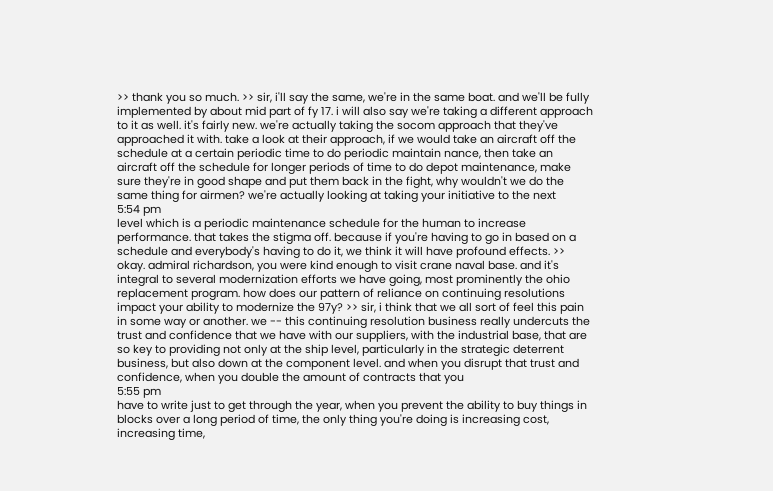>> thank you so much. >> sir, i'll say the same, we're in the same boat. and we'll be fully implemented by about mid part of fy 17. i will also say we're taking a different approach to it as well. it's fairly new. we're actually taking the socom approach that they've approached it with. take a look at their approach, if we would take an aircraft off the schedule at a certain periodic time to do periodic maintain nance, then take an aircraft off the schedule for longer periods of time to do depot maintenance, make sure they're in good shape and put them back in the fight, why wouldn't we do the same thing for airmen? we're actually looking at taking your initiative to the next
5:54 pm
level which is a periodic maintenance schedule for the human to increase performance. that takes the stigma off. because if you're having to go in based on a schedule and everybody's having to do it, we think it will have profound effects. >> okay. admiral richardson, you were kind enough to visit crane naval base. and it's integral to several modernization efforts we have going, most prominently the ohio replacement program. how does our pattern of reliance on continuing resolutions impact your ability to modernize the 97y? >> sir, i think that we all sort of feel this pain in some way or another. we -- this continuing resolution business really undercuts the trust and confidence that we have with our suppliers, with the industrial base, that are so key to providing not only at the ship level, particularly in the strategic deterrent business, but also down at the component level. and when you disrupt that trust and confidence, when you double the amount of contracts that you
5:55 pm
have to write just to get through the year, when you prevent the ability to buy things in blocks over a long period of time, the only thing you're doing is increasing cost, increasing time,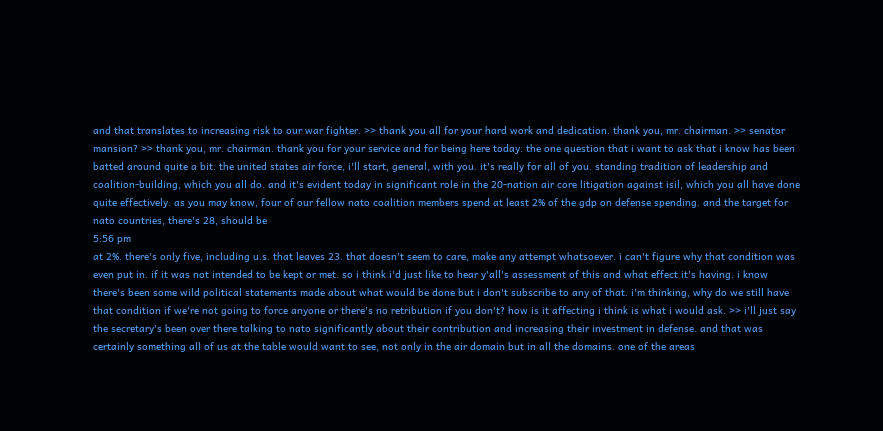and that translates to increasing risk to our war fighter. >> thank you all for your hard work and dedication. thank you, mr. chairman. >> senator mansion? >> thank you, mr. chairman. thank you for your service and for being here today. the one question that i want to ask that i know has been batted around quite a bit. the united states air force, i'll start, general, with you. it's really for all of you. standing tradition of leadership and coalition-building, which you all do. and it's evident today in significant role in the 20-nation air core litigation against isil, which you all have done quite effectively. as you may know, four of our fellow nato coalition members spend at least 2% of the gdp on defense spending. and the target for nato countries, there's 28, should be
5:56 pm
at 2%. there's only five, including u.s. that leaves 23. that doesn't seem to care, make any attempt whatsoever. i can't figure why that condition was even put in. if it was not intended to be kept or met. so i think i'd just like to hear y'all's assessment of this and what effect it's having. i know there's been some wild political statements made about what would be done but i don't subscribe to any of that. i'm thinking, why do we still have that condition if we're not going to force anyone or there's no retribution if you don't? how is it affecting i think is what i would ask. >> i'll just say the secretary's been over there talking to nato significantly about their contribution and increasing their investment in defense. and that was certainly something all of us at the table would want to see, not only in the air domain but in all the domains. one of the areas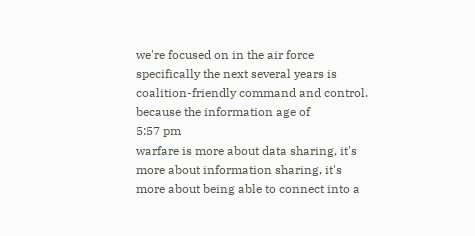we're focused on in the air force specifically the next several years is coalition-friendly command and control. because the information age of
5:57 pm
warfare is more about data sharing, it's more about information sharing, it's more about being able to connect into a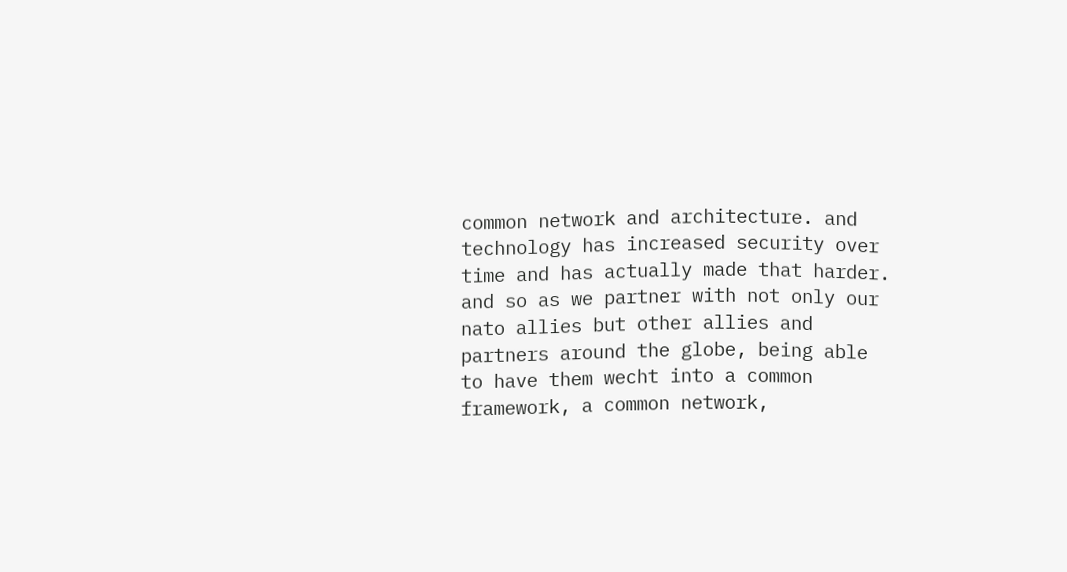common network and architecture. and technology has increased security over time and has actually made that harder. and so as we partner with not only our nato allies but other allies and partners around the globe, being able to have them wecht into a common framework, a common network,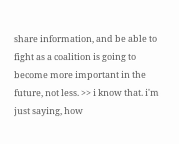share information, and be able to fight as a coalition is going to become more important in the future, not less. >> i know that. i'm just saying, how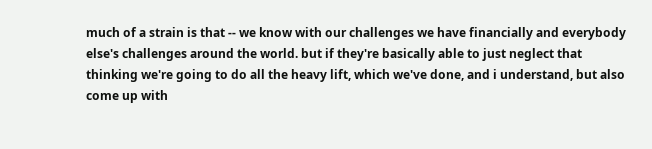much of a strain is that -- we know with our challenges we have financially and everybody else's challenges around the world. but if they're basically able to just neglect that thinking we're going to do all the heavy lift, which we've done, and i understand, but also come up with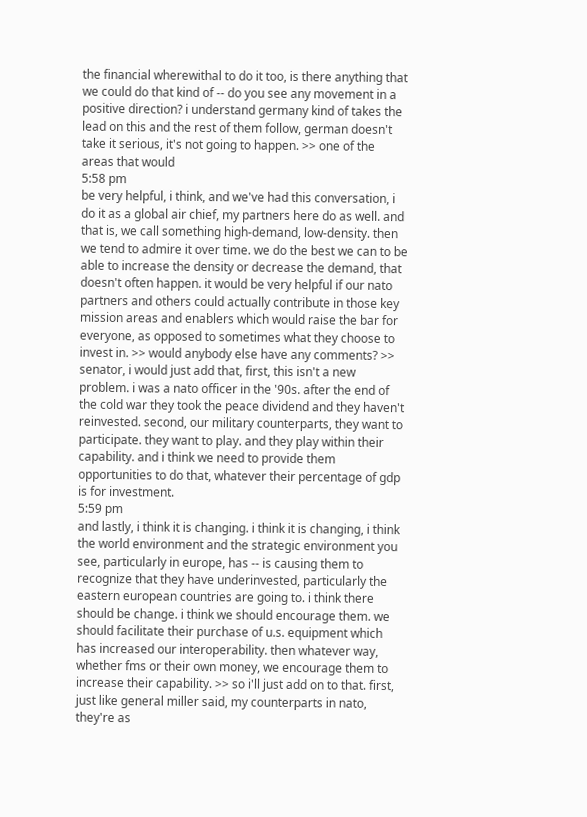the financial wherewithal to do it too, is there anything that we could do that kind of -- do you see any movement in a positive direction? i understand germany kind of takes the lead on this and the rest of them follow, german doesn't take it serious, it's not going to happen. >> one of the areas that would
5:58 pm
be very helpful, i think, and we've had this conversation, i do it as a global air chief, my partners here do as well. and that is, we call something high-demand, low-density. then we tend to admire it over time. we do the best we can to be able to increase the density or decrease the demand, that doesn't often happen. it would be very helpful if our nato partners and others could actually contribute in those key mission areas and enablers which would raise the bar for everyone, as opposed to sometimes what they choose to invest in. >> would anybody else have any comments? >> senator, i would just add that, first, this isn't a new problem. i was a nato officer in the '90s. after the end of the cold war they took the peace dividend and they haven't reinvested. second, our military counterparts, they want to participate. they want to play. and they play within their capability. and i think we need to provide them opportunities to do that, whatever their percentage of gdp is for investment.
5:59 pm
and lastly, i think it is changing. i think it is changing, i think the world environment and the strategic environment you see, particularly in europe, has -- is causing them to recognize that they have underinvested, particularly the eastern european countries are going to. i think there should be change. i think we should encourage them. we should facilitate their purchase of u.s. equipment which has increased our interoperability. then whatever way, whether fms or their own money, we encourage them to increase their capability. >> so i'll just add on to that. first, just like general miller said, my counterparts in nato, they're as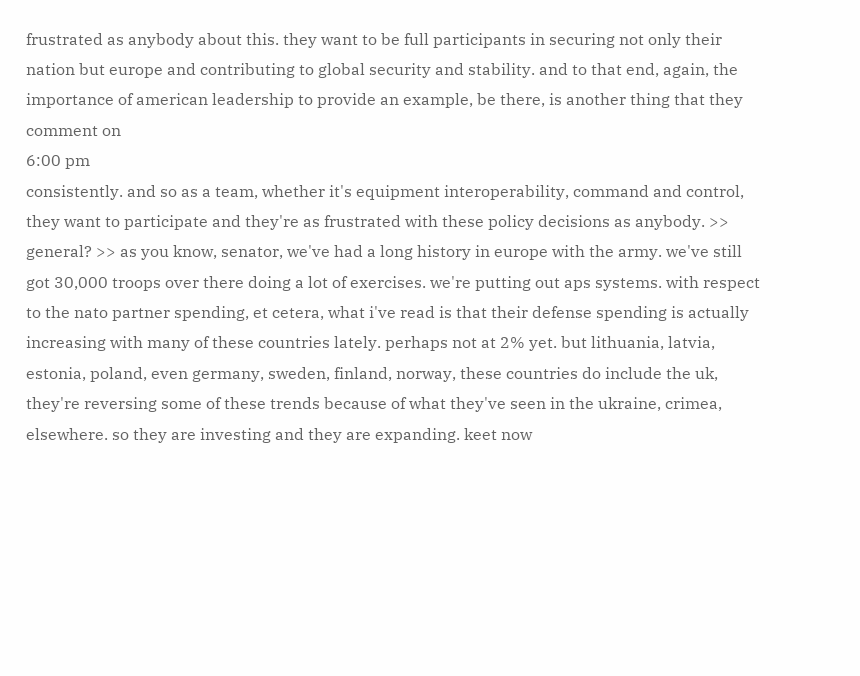frustrated as anybody about this. they want to be full participants in securing not only their nation but europe and contributing to global security and stability. and to that end, again, the importance of american leadership to provide an example, be there, is another thing that they comment on
6:00 pm
consistently. and so as a team, whether it's equipment interoperability, command and control, they want to participate and they're as frustrated with these policy decisions as anybody. >> general? >> as you know, senator, we've had a long history in europe with the army. we've still got 30,000 troops over there doing a lot of exercises. we're putting out aps systems. with respect to the nato partner spending, et cetera, what i've read is that their defense spending is actually increasing with many of these countries lately. perhaps not at 2% yet. but lithuania, latvia, estonia, poland, even germany, sweden, finland, norway, these countries do include the uk, they're reversing some of these trends because of what they've seen in the ukraine, crimea, elsewhere. so they are investing and they are expanding. keet now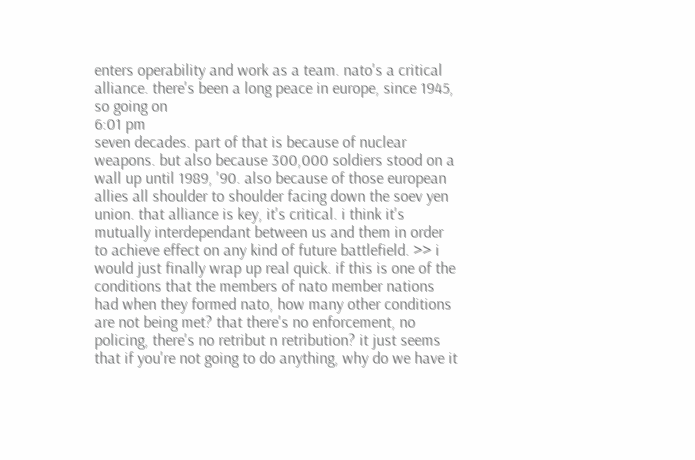enters operability and work as a team. nato's a critical alliance. there's been a long peace in europe, since 1945, so going on
6:01 pm
seven decades. part of that is because of nuclear weapons. but also because 300,000 soldiers stood on a wall up until 1989, '90. also because of those european allies all shoulder to shoulder facing down the soev yen union. that alliance is key, it's critical. i think it's mutually interdependant between us and them in order to achieve effect on any kind of future battlefield. >> i would just finally wrap up real quick. if this is one of the conditions that the members of nato member nations had when they formed nato, how many other conditions are not being met? that there's no enforcement, no policing, there's no retribut n retribution? it just seems that if you're not going to do anything, why do we have it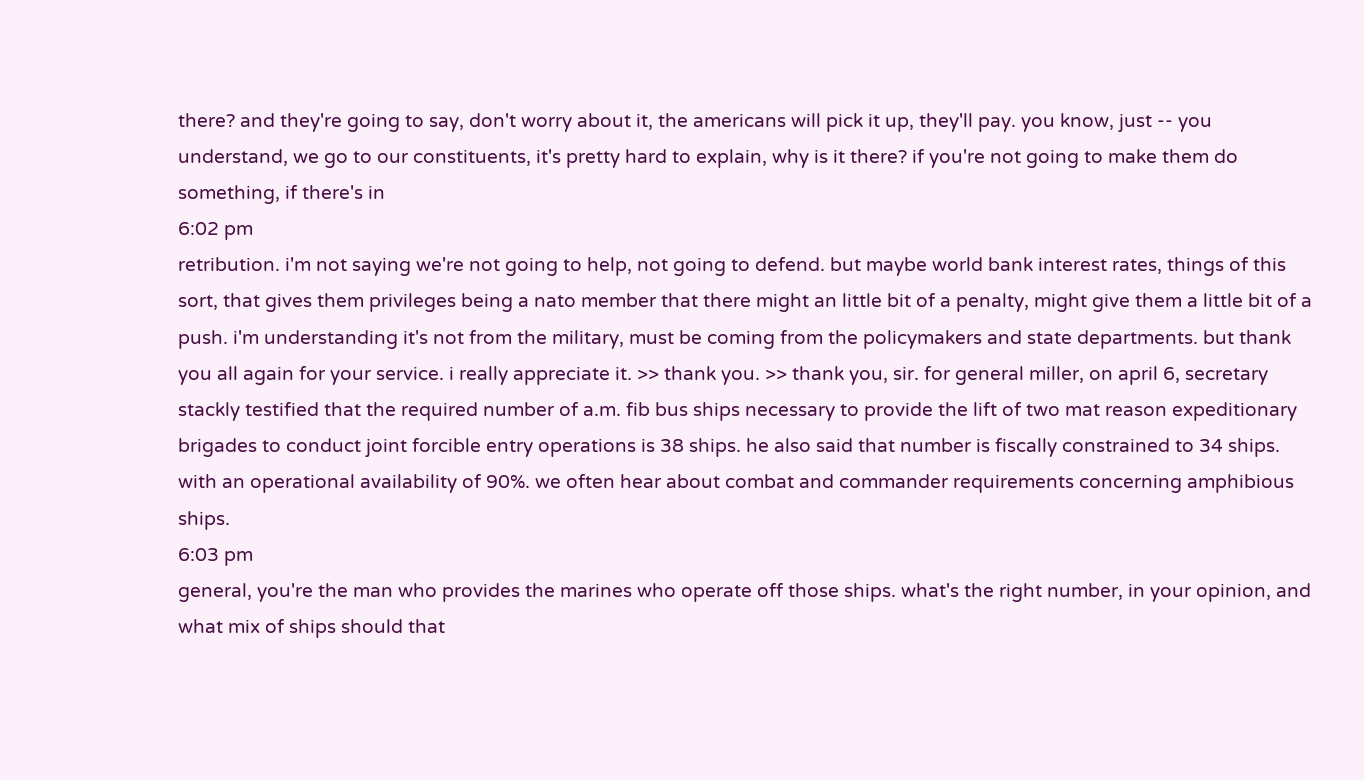there? and they're going to say, don't worry about it, the americans will pick it up, they'll pay. you know, just -- you understand, we go to our constituents, it's pretty hard to explain, why is it there? if you're not going to make them do something, if there's in
6:02 pm
retribution. i'm not saying we're not going to help, not going to defend. but maybe world bank interest rates, things of this sort, that gives them privileges being a nato member that there might an little bit of a penalty, might give them a little bit of a push. i'm understanding it's not from the military, must be coming from the policymakers and state departments. but thank you all again for your service. i really appreciate it. >> thank you. >> thank you, sir. for general miller, on april 6, secretary stackly testified that the required number of a.m. fib bus ships necessary to provide the lift of two mat reason expeditionary brigades to conduct joint forcible entry operations is 38 ships. he also said that number is fiscally constrained to 34 ships. with an operational availability of 90%. we often hear about combat and commander requirements concerning amphibious ships.
6:03 pm
general, you're the man who provides the marines who operate off those ships. what's the right number, in your opinion, and what mix of ships should that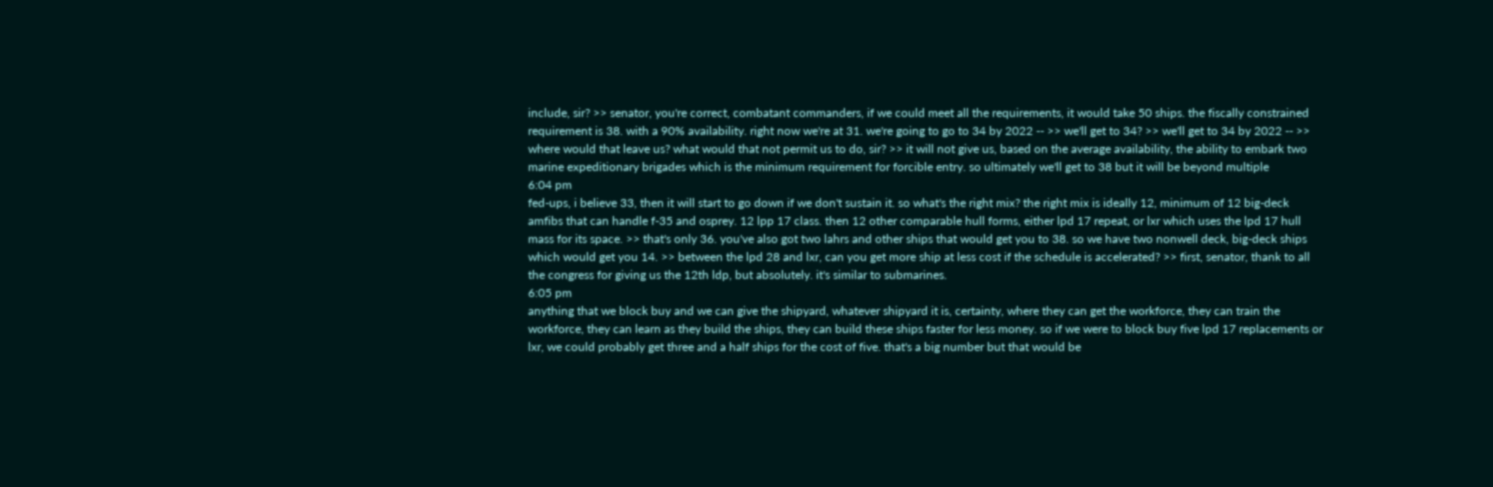include, sir? >> senator, you're correct, combatant commanders, if we could meet all the requirements, it would take 50 ships. the fiscally constrained requirement is 38. with a 90% availability. right now we're at 31. we're going to go to 34 by 2022 -- >> we'll get to 34? >> we'll get to 34 by 2022 -- >> where would that leave us? what would that not permit us to do, sir? >> it will not give us, based on the average availability, the ability to embark two marine expeditionary brigades which is the minimum requirement for forcible entry. so ultimately we'll get to 38 but it will be beyond multiple
6:04 pm
fed-ups, i believe 33, then it will start to go down if we don't sustain it. so what's the right mix? the right mix is ideally 12, minimum of 12 big-deck amfibs that can handle f-35 and osprey. 12 lpp 17 class. then 12 other comparable hull forms, either lpd 17 repeat, or lxr which uses the lpd 17 hull mass for its space. >> that's only 36. you've also got two lahrs and other ships that would get you to 38. so we have two nonwell deck, big-deck ships which would get you 14. >> between the lpd 28 and lxr, can you get more ship at less cost if the schedule is accelerated? >> first, senator, thank to all the congress for giving us the 12th ldp, but absolutely. it's similar to submarines.
6:05 pm
anything that we block buy and we can give the shipyard, whatever shipyard it is, certainty, where they can get the workforce, they can train the workforce, they can learn as they build the ships, they can build these ships faster for less money. so if we were to block buy five lpd 17 replacements or lxr, we could probably get three and a half ships for the cost of five. that's a big number but that would be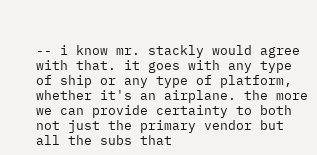-- i know mr. stackly would agree with that. it goes with any type of ship or any type of platform, whether it's an airplane. the more we can provide certainty to both not just the primary vendor but all the subs that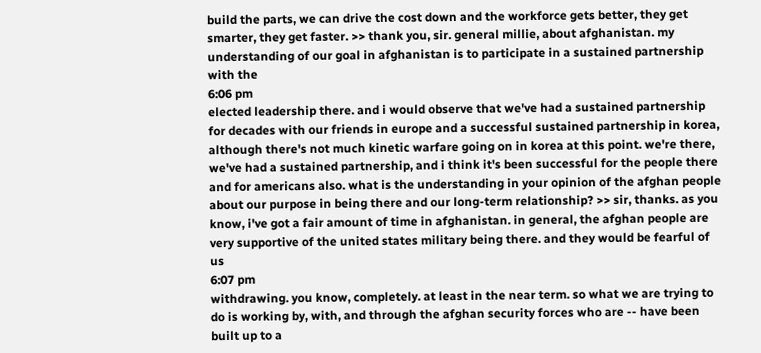build the parts, we can drive the cost down and the workforce gets better, they get smarter, they get faster. >> thank you, sir. general millie, about afghanistan. my understanding of our goal in afghanistan is to participate in a sustained partnership with the
6:06 pm
elected leadership there. and i would observe that we've had a sustained partnership for decades with our friends in europe and a successful sustained partnership in korea, although there's not much kinetic warfare going on in korea at this point. we're there, we've had a sustained partnership, and i think it's been successful for the people there and for americans also. what is the understanding in your opinion of the afghan people about our purpose in being there and our long-term relationship? >> sir, thanks. as you know, i've got a fair amount of time in afghanistan. in general, the afghan people are very supportive of the united states military being there. and they would be fearful of us
6:07 pm
withdrawing. you know, completely. at least in the near term. so what we are trying to do is working by, with, and through the afghan security forces who are -- have been built up to a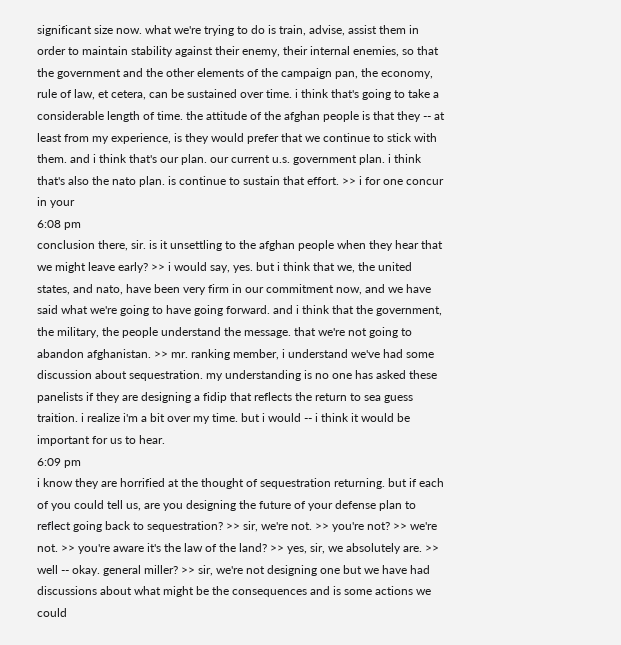significant size now. what we're trying to do is train, advise, assist them in order to maintain stability against their enemy, their internal enemies, so that the government and the other elements of the campaign pan, the economy, rule of law, et cetera, can be sustained over time. i think that's going to take a considerable length of time. the attitude of the afghan people is that they -- at least from my experience, is they would prefer that we continue to stick with them. and i think that's our plan. our current u.s. government plan. i think that's also the nato plan. is continue to sustain that effort. >> i for one concur in your
6:08 pm
conclusion there, sir. is it unsettling to the afghan people when they hear that we might leave early? >> i would say, yes. but i think that we, the united states, and nato, have been very firm in our commitment now, and we have said what we're going to have going forward. and i think that the government, the military, the people understand the message. that we're not going to abandon afghanistan. >> mr. ranking member, i understand we've had some discussion about sequestration. my understanding is no one has asked these panelists if they are designing a fidip that reflects the return to sea guess traition. i realize i'm a bit over my time. but i would -- i think it would be important for us to hear.
6:09 pm
i know they are horrified at the thought of sequestration returning. but if each of you could tell us, are you designing the future of your defense plan to reflect going back to sequestration? >> sir, we're not. >> you're not? >> we're not. >> you're aware it's the law of the land? >> yes, sir, we absolutely are. >> well -- okay. general miller? >> sir, we're not designing one but we have had discussions about what might be the consequences and is some actions we could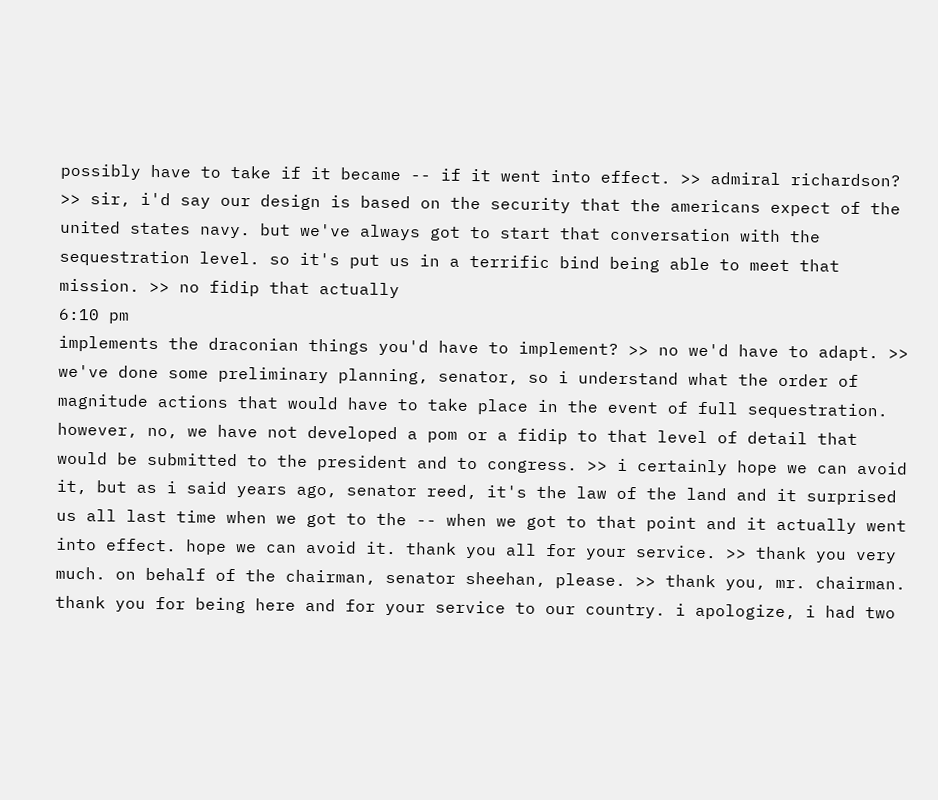possibly have to take if it became -- if it went into effect. >> admiral richardson? >> sir, i'd say our design is based on the security that the americans expect of the united states navy. but we've always got to start that conversation with the sequestration level. so it's put us in a terrific bind being able to meet that mission. >> no fidip that actually
6:10 pm
implements the draconian things you'd have to implement? >> no we'd have to adapt. >> we've done some preliminary planning, senator, so i understand what the order of magnitude actions that would have to take place in the event of full sequestration. however, no, we have not developed a pom or a fidip to that level of detail that would be submitted to the president and to congress. >> i certainly hope we can avoid it, but as i said years ago, senator reed, it's the law of the land and it surprised us all last time when we got to the -- when we got to that point and it actually went into effect. hope we can avoid it. thank you all for your service. >> thank you very much. on behalf of the chairman, senator sheehan, please. >> thank you, mr. chairman. thank you for being here and for your service to our country. i apologize, i had two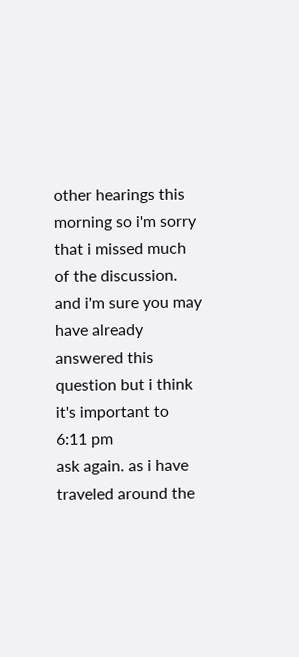other hearings this morning so i'm sorry that i missed much of the discussion. and i'm sure you may have already answered this question but i think it's important to
6:11 pm
ask again. as i have traveled around the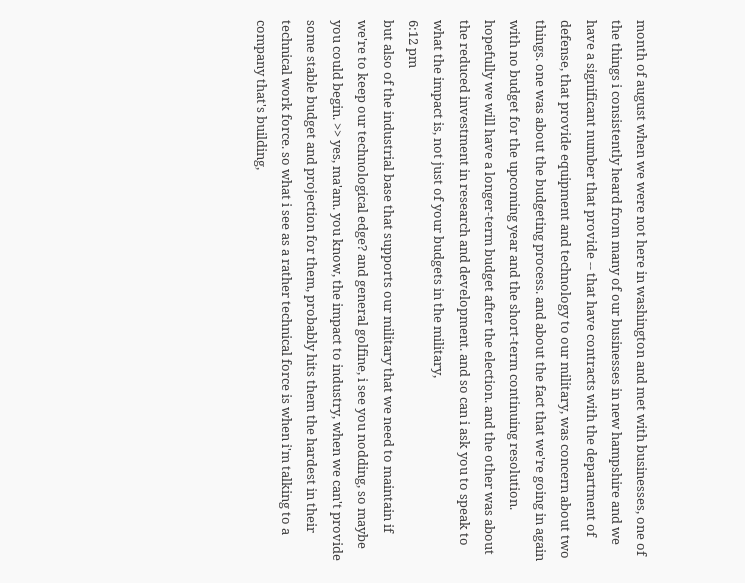month of august when we were not here in washington and met with businesses, one of the things i consistently heard from many of our businesses in new hampshire and we have a significant number that provide -- that have contracts with the department of defense, that provide equipment and technology to our military, was concern about two things. one was about the budgeting process. and about the fact that we're going in again with no budget for the upcoming year and the short-term continuing resolution. hopefully we will have a longer-term budget after the election. and the other was about the reduced investment in research and development. and so can i ask you to speak to what the impact is, not just of your budgets in the military,
6:12 pm
but also of the industrial base that supports our military that we need to maintain if we're to keep our technological edge? and general golfine, i see you nodding, so maybe you could begin. >> yes, ma'am. you know, the impact to industry, when we can't provide some stable budget and projection for them, probably hits them the hardest in their technical work force. so what i see as a rather technical force is when i'm talking to a company that's building,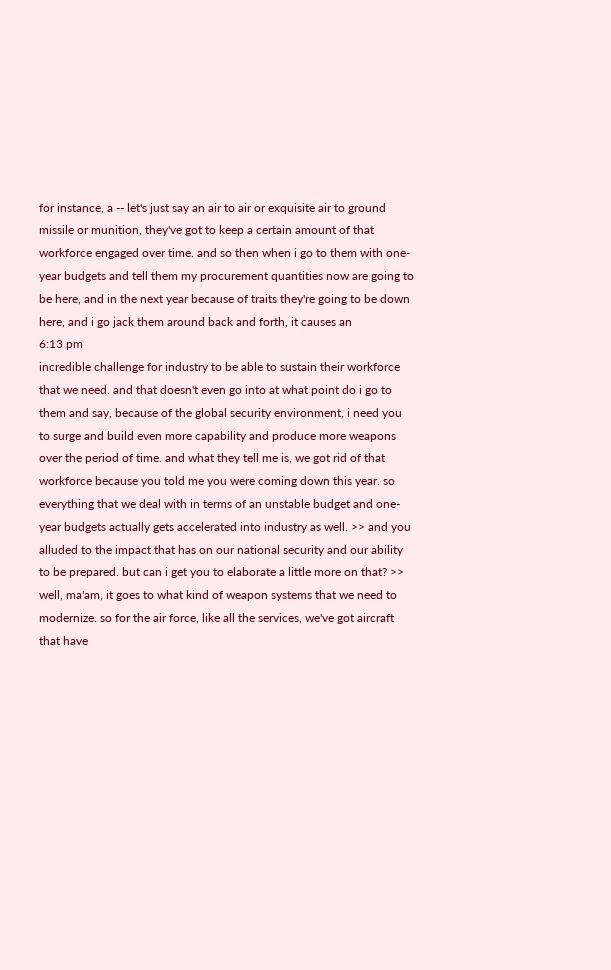for instance, a -- let's just say an air to air or exquisite air to ground missile or munition, they've got to keep a certain amount of that workforce engaged over time. and so then when i go to them with one-year budgets and tell them my procurement quantities now are going to be here, and in the next year because of traits they're going to be down here, and i go jack them around back and forth, it causes an
6:13 pm
incredible challenge for industry to be able to sustain their workforce that we need. and that doesn't even go into at what point do i go to them and say, because of the global security environment, i need you to surge and build even more capability and produce more weapons over the period of time. and what they tell me is, we got rid of that workforce because you told me you were coming down this year. so everything that we deal with in terms of an unstable budget and one-year budgets actually gets accelerated into industry as well. >> and you alluded to the impact that has on our national security and our ability to be prepared. but can i get you to elaborate a little more on that? >> well, ma'am, it goes to what kind of weapon systems that we need to modernize. so for the air force, like all the services, we've got aircraft that have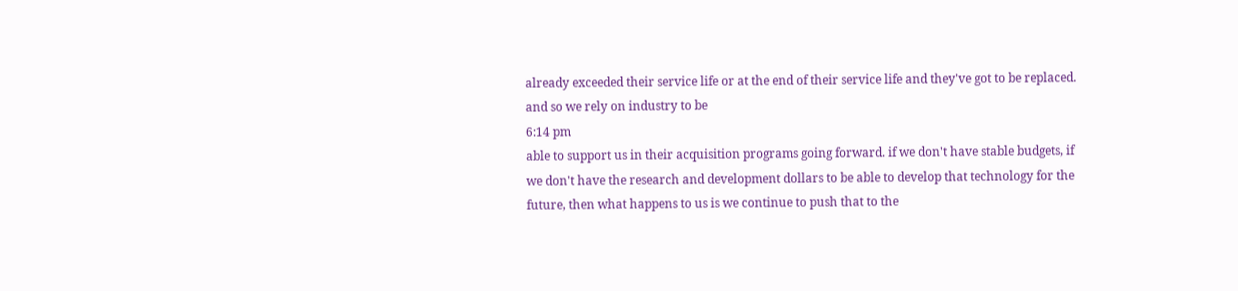already exceeded their service life or at the end of their service life and they've got to be replaced. and so we rely on industry to be
6:14 pm
able to support us in their acquisition programs going forward. if we don't have stable budgets, if we don't have the research and development dollars to be able to develop that technology for the future, then what happens to us is we continue to push that to the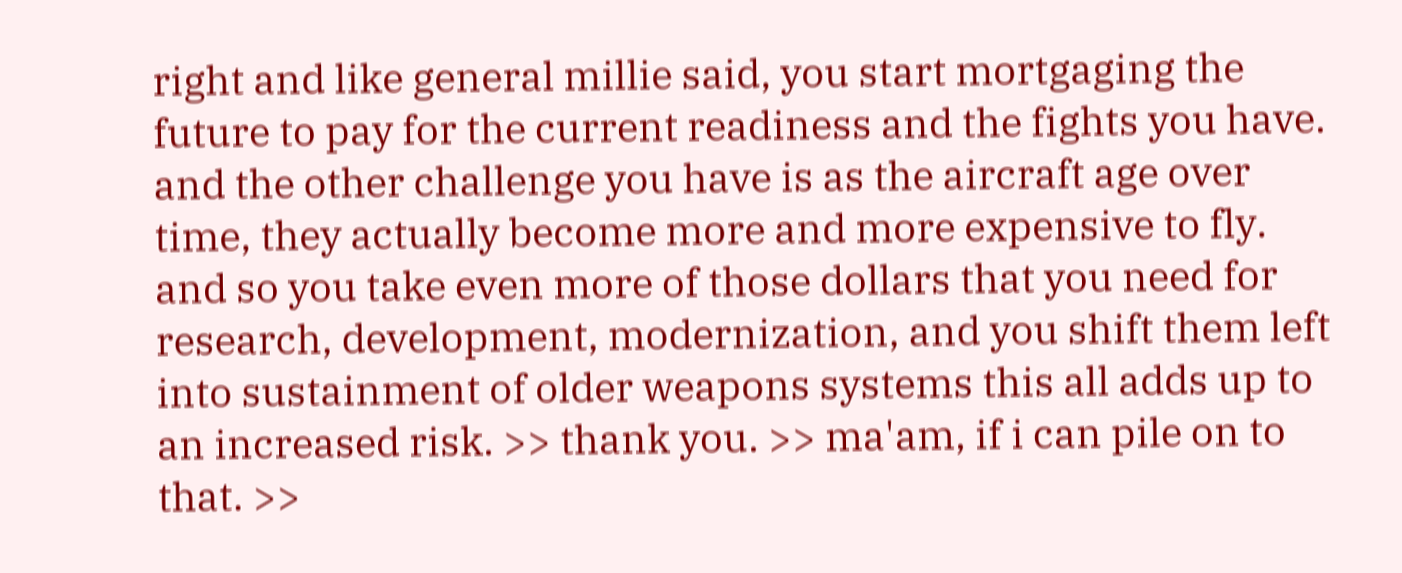right and like general millie said, you start mortgaging the future to pay for the current readiness and the fights you have. and the other challenge you have is as the aircraft age over time, they actually become more and more expensive to fly. and so you take even more of those dollars that you need for research, development, modernization, and you shift them left into sustainment of older weapons systems this all adds up to an increased risk. >> thank you. >> ma'am, if i can pile on to that. >>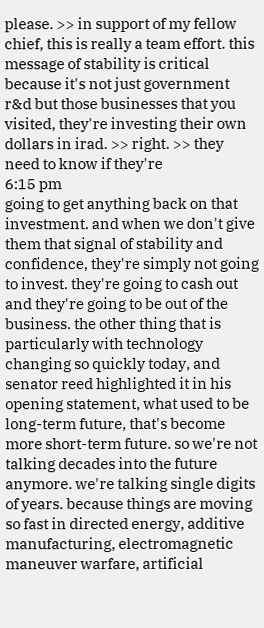please. >> in support of my fellow chief, this is really a team effort. this message of stability is critical because it's not just government r&d but those businesses that you visited, they're investing their own dollars in irad. >> right. >> they need to know if they're
6:15 pm
going to get anything back on that investment. and when we don't give them that signal of stability and confidence, they're simply not going to invest. they're going to cash out and they're going to be out of the business. the other thing that is particularly with technology changing so quickly today, and senator reed highlighted it in his opening statement, what used to be long-term future, that's become more short-term future. so we're not talking decades into the future anymore. we're talking single digits of years. because things are moving so fast in directed energy, additive manufacturing, electromagnetic maneuver warfare, artificial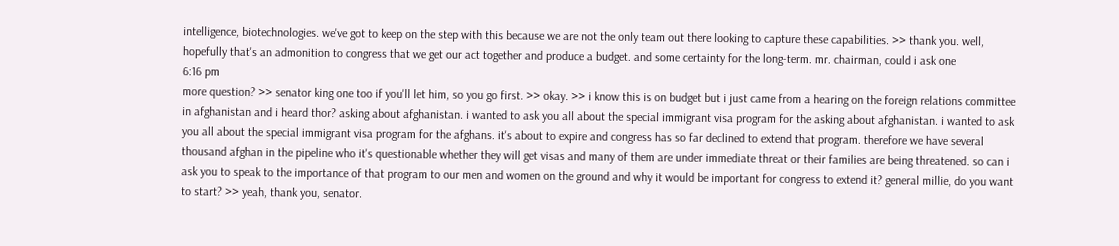intelligence, biotechnologies. we've got to keep on the step with this because we are not the only team out there looking to capture these capabilities. >> thank you. well, hopefully that's an admonition to congress that we get our act together and produce a budget. and some certainty for the long-term. mr. chairman, could i ask one
6:16 pm
more question? >> senator king one too if you'll let him, so you go first. >> okay. >> i know this is on budget but i just came from a hearing on the foreign relations committee in afghanistan and i heard thor? asking about afghanistan. i wanted to ask you all about the special immigrant visa program for the asking about afghanistan. i wanted to ask you all about the special immigrant visa program for the afghans. it's about to expire and congress has so far declined to extend that program. therefore we have several thousand afghan in the pipeline who it's questionable whether they will get visas and many of them are under immediate threat or their families are being threatened. so can i ask you to speak to the importance of that program to our men and women on the ground and why it would be important for congress to extend it? general millie, do you want to start? >> yeah, thank you, senator.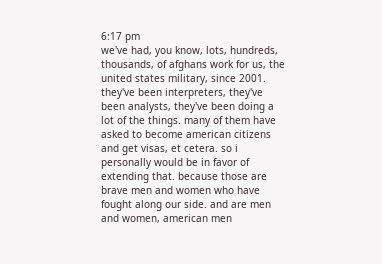6:17 pm
we've had, you know, lots, hundreds, thousands, of afghans work for us, the united states military, since 2001. they've been interpreters, they've been analysts, they've been doing a lot of the things. many of them have asked to become american citizens and get visas, et cetera. so i personally would be in favor of extending that. because those are brave men and women who have fought along our side. and are men and women, american men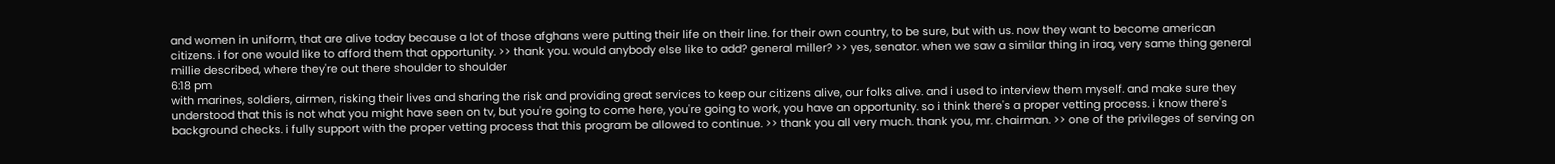and women in uniform, that are alive today because a lot of those afghans were putting their life on their line. for their own country, to be sure, but with us. now they want to become american citizens. i for one would like to afford them that opportunity. >> thank you. would anybody else like to add? general miller? >> yes, senator. when we saw a similar thing in iraq, very same thing general millie described, where they're out there shoulder to shoulder
6:18 pm
with marines, soldiers, airmen, risking their lives and sharing the risk and providing great services to keep our citizens alive, our folks alive. and i used to interview them myself. and make sure they understood that this is not what you might have seen on tv, but you're going to come here, you're going to work, you have an opportunity. so i think there's a proper vetting process. i know there's background checks. i fully support with the proper vetting process that this program be allowed to continue. >> thank you all very much. thank you, mr. chairman. >> one of the privileges of serving on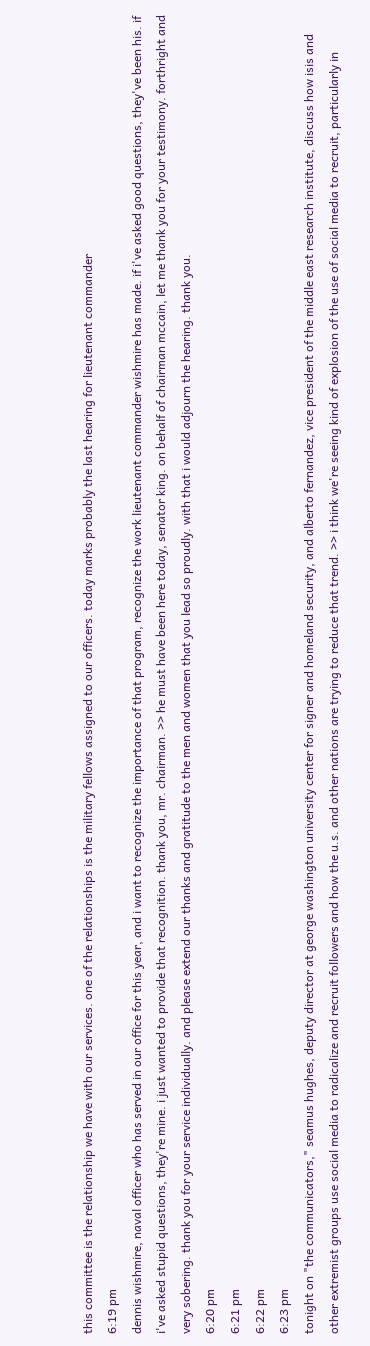this committee is the relationship we have with our services. one of the relationships is the military fellows assigned to our officers. today marks probably the last hearing for lieutenant commander
6:19 pm
dennis wishmire, naval officer who has served in our office for this year, and i want to recognize the importance of that program, recognize the work lieutenant commander wishmire has made. if i've asked good questions, they've been his. if i've asked stupid questions, they're mine. i just wanted to provide that recognition. thank you, mr. chairman. >> he must have been here today, senator king. on behalf of chairman mccain, let me thank you for your testimony. forthright and very sobering. thank you for your service individually. and please extend our thanks and gratitude to the men and women that you lead so proudly. with that i would adjourn the hearing. thank you.
6:20 pm
6:21 pm
6:22 pm
6:23 pm
tonight on "the communicators," seamus hughes, deputy director at george washington university center for signer and homeland security, and alberto fernandez, vice president of the middle east research institute, discuss how isis and other extremist groups use social media to radicalize and recruit followers and how the u.s. and other nations are trying to reduce that trend. >> i think we're seeing kind of explosion of the use of social media to recruit, particularly in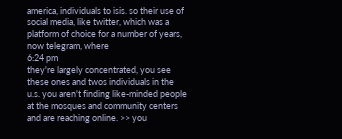america, individuals to isis. so their use of social media, like twitter, which was a platform of choice for a number of years, now telegram, where
6:24 pm
they're largely concentrated, you see these ones and twos individuals in the u.s. you aren't finding like-minded people at the mosques and community centers and are reaching online. >> you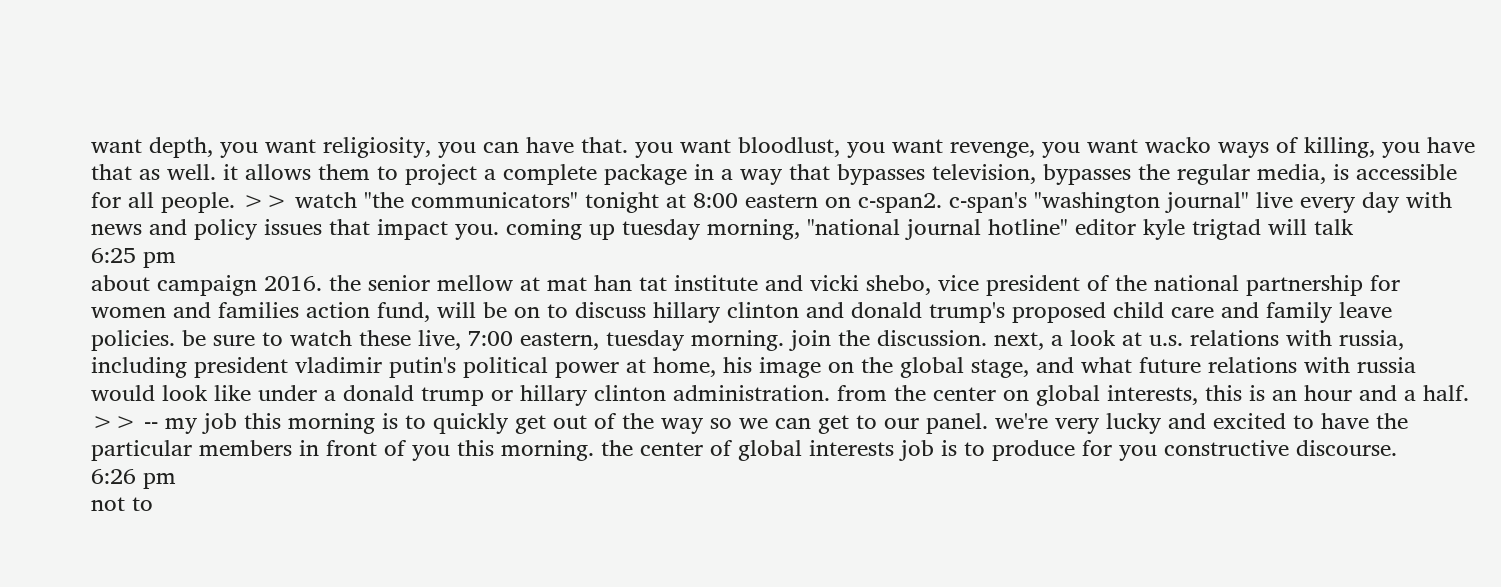want depth, you want religiosity, you can have that. you want bloodlust, you want revenge, you want wacko ways of killing, you have that as well. it allows them to project a complete package in a way that bypasses television, bypasses the regular media, is accessible for all people. >> watch "the communicators" tonight at 8:00 eastern on c-span2. c-span's "washington journal" live every day with news and policy issues that impact you. coming up tuesday morning, "national journal hotline" editor kyle trigtad will talk
6:25 pm
about campaign 2016. the senior mellow at mat han tat institute and vicki shebo, vice president of the national partnership for women and families action fund, will be on to discuss hillary clinton and donald trump's proposed child care and family leave policies. be sure to watch these live, 7:00 eastern, tuesday morning. join the discussion. next, a look at u.s. relations with russia, including president vladimir putin's political power at home, his image on the global stage, and what future relations with russia would look like under a donald trump or hillary clinton administration. from the center on global interests, this is an hour and a half. >> -- my job this morning is to quickly get out of the way so we can get to our panel. we're very lucky and excited to have the particular members in front of you this morning. the center of global interests job is to produce for you constructive discourse.
6:26 pm
not to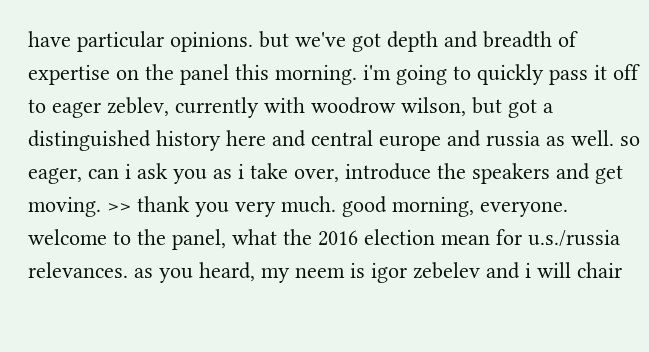have particular opinions. but we've got depth and breadth of expertise on the panel this morning. i'm going to quickly pass it off to eager zeblev, currently with woodrow wilson, but got a distinguished history here and central europe and russia as well. so eager, can i ask you as i take over, introduce the speakers and get moving. >> thank you very much. good morning, everyone. welcome to the panel, what the 2016 election mean for u.s./russia relevances. as you heard, my neem is igor zebelev and i will chair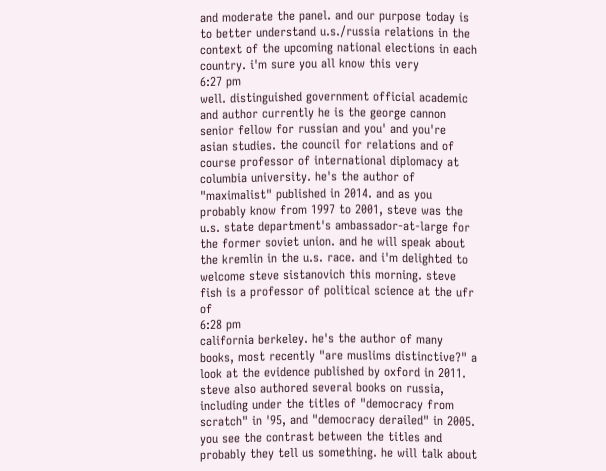and moderate the panel. and our purpose today is to better understand u.s./russia relations in the context of the upcoming national elections in each country. i'm sure you all know this very
6:27 pm
well. distinguished government official academic and author currently he is the george cannon senior fellow for russian and you' and you're asian studies. the council for relations and of course professor of international diplomacy at columbia university. he's the author of "maximalist" published in 2014. and as you probably know from 1997 to 2001, steve was the u.s. state department's ambassador-at-large for the former soviet union. and he will speak about the kremlin in the u.s. race. and i'm delighted to welcome steve sistanovich this morning. steve fish is a professor of political science at the ufr of
6:28 pm
california berkeley. he's the author of many books, most recently "are muslims distinctive?" a look at the evidence published by oxford in 2011. steve also authored several books on russia, including under the titles of "democracy from scratch" in '95, and "democracy derailed" in 2005. you see the contrast between the titles and probably they tell us something. he will talk about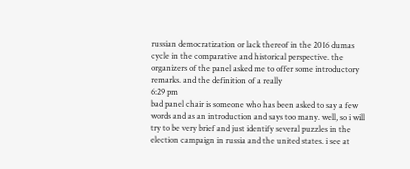russian democratization or lack thereof in the 2016 dumas cycle in the comparative and historical perspective. the organizers of the panel asked me to offer some introductory remarks. and the definition of a really
6:29 pm
bad panel chair is someone who has been asked to say a few words and as an introduction and says too many. well, so i will try to be very brief and just identify several puzzles in the election campaign in russia and the united states. i see at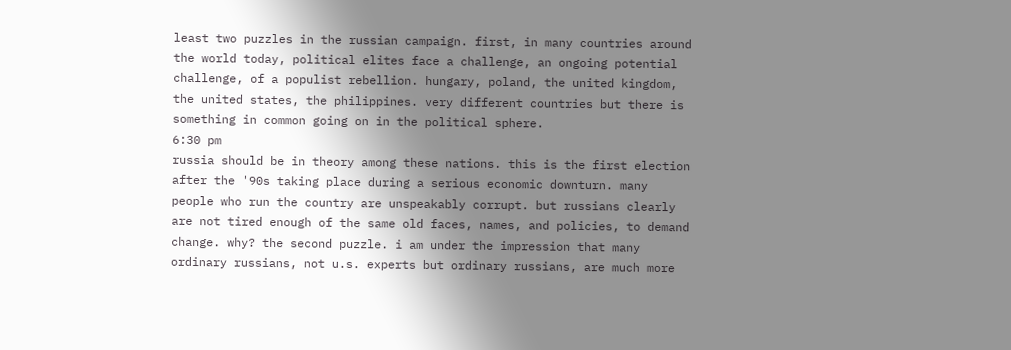least two puzzles in the russian campaign. first, in many countries around the world today, political elites face a challenge, an ongoing potential challenge, of a populist rebellion. hungary, poland, the united kingdom, the united states, the philippines. very different countries but there is something in common going on in the political sphere.
6:30 pm
russia should be in theory among these nations. this is the first election after the '90s taking place during a serious economic downturn. many people who run the country are unspeakably corrupt. but russians clearly are not tired enough of the same old faces, names, and policies, to demand change. why? the second puzzle. i am under the impression that many ordinary russians, not u.s. experts but ordinary russians, are much more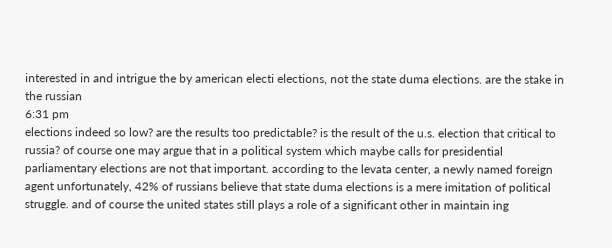interested in and intrigue the by american electi elections, not the state duma elections. are the stake in the russian
6:31 pm
elections indeed so low? are the results too predictable? is the result of the u.s. election that critical to russia? of course one may argue that in a political system which maybe calls for presidential parliamentary elections are not that important. according to the levata center, a newly named foreign agent unfortunately, 42% of russians believe that state duma elections is a mere imitation of political struggle. and of course the united states still plays a role of a significant other in maintain ing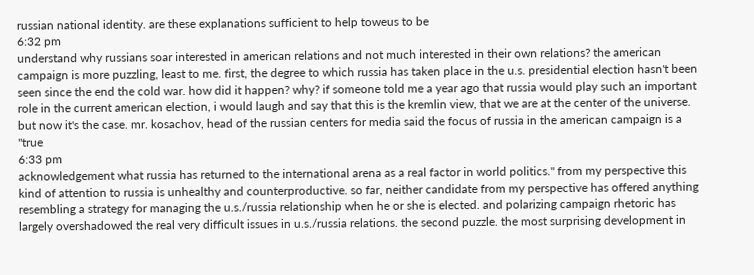russian national identity. are these explanations sufficient to help toweus to be
6:32 pm
understand why russians soar interested in american relations and not much interested in their own relations? the american campaign is more puzzling, least to me. first, the degree to which russia has taken place in the u.s. presidential election hasn't been seen since the end the cold war. how did it happen? why? if someone told me a year ago that russia would play such an important role in the current american election, i would laugh and say that this is the kremlin view, that we are at the center of the universe. but now it's the case. mr. kosachov, head of the russian centers for media said the focus of russia in the american campaign is a "true
6:33 pm
acknowledgement what russia has returned to the international arena as a real factor in world politics." from my perspective this kind of attention to russia is unhealthy and counterproductive. so far, neither candidate from my perspective has offered anything resembling a strategy for managing the u.s./russia relationship when he or she is elected. and polarizing campaign rhetoric has largely overshadowed the real very difficult issues in u.s./russia relations. the second puzzle. the most surprising development in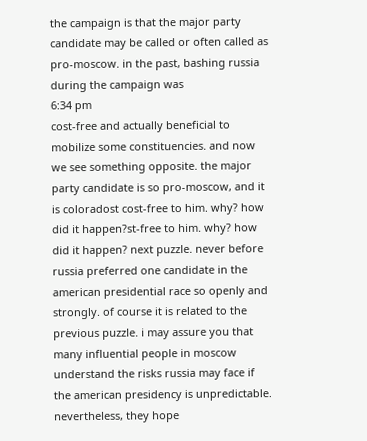the campaign is that the major party candidate may be called or often called as pro-moscow. in the past, bashing russia during the campaign was
6:34 pm
cost-free and actually beneficial to mobilize some constituencies. and now we see something opposite. the major party candidate is so pro-moscow, and it is coloradost cost-free to him. why? how did it happen?st-free to him. why? how did it happen? next puzzle. never before russia preferred one candidate in the american presidential race so openly and strongly. of course it is related to the previous puzzle. i may assure you that many influential people in moscow understand the risks russia may face if the american presidency is unpredictable. nevertheless, they hope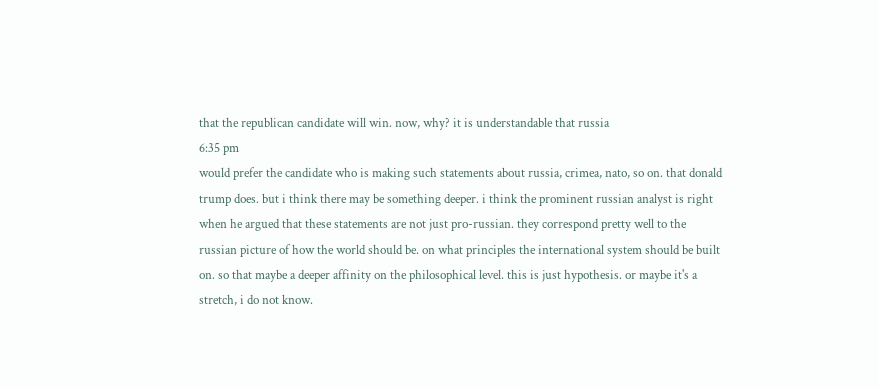that the republican candidate will win. now, why? it is understandable that russia
6:35 pm
would prefer the candidate who is making such statements about russia, crimea, nato, so on. that donald trump does. but i think there may be something deeper. i think the prominent russian analyst is right when he argued that these statements are not just pro-russian. they correspond pretty well to the russian picture of how the world should be. on what principles the international system should be built on. so that maybe a deeper affinity on the philosophical level. this is just hypothesis. or maybe it's a stretch, i do not know.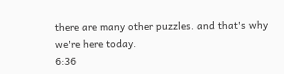there are many other puzzles. and that's why we're here today.
6:36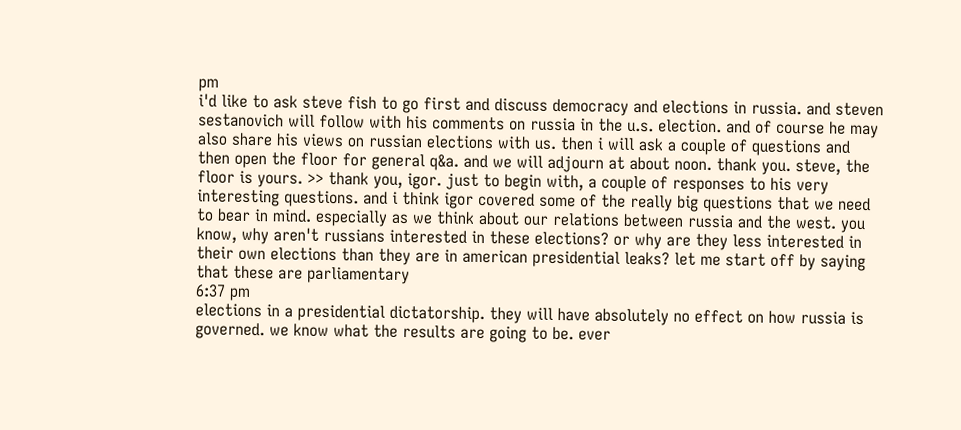pm
i'd like to ask steve fish to go first and discuss democracy and elections in russia. and steven sestanovich will follow with his comments on russia in the u.s. election. and of course he may also share his views on russian elections with us. then i will ask a couple of questions and then open the floor for general q&a. and we will adjourn at about noon. thank you. steve, the floor is yours. >> thank you, igor. just to begin with, a couple of responses to his very interesting questions. and i think igor covered some of the really big questions that we need to bear in mind. especially as we think about our relations between russia and the west. you know, why aren't russians interested in these elections? or why are they less interested in their own elections than they are in american presidential leaks? let me start off by saying that these are parliamentary
6:37 pm
elections in a presidential dictatorship. they will have absolutely no effect on how russia is governed. we know what the results are going to be. ever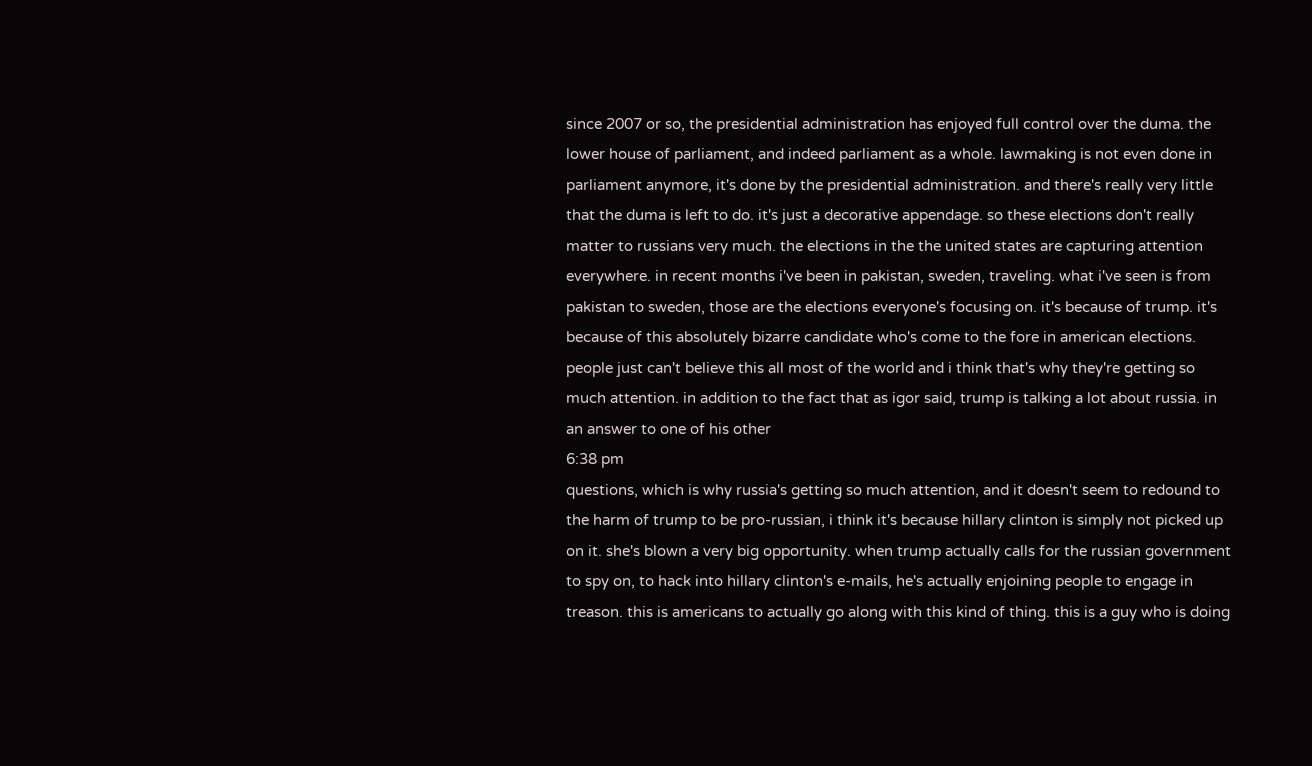since 2007 or so, the presidential administration has enjoyed full control over the duma. the lower house of parliament, and indeed parliament as a whole. lawmaking is not even done in parliament anymore, it's done by the presidential administration. and there's really very little that the duma is left to do. it's just a decorative appendage. so these elections don't really matter to russians very much. the elections in the the united states are capturing attention everywhere. in recent months i've been in pakistan, sweden, traveling. what i've seen is from pakistan to sweden, those are the elections everyone's focusing on. it's because of trump. it's because of this absolutely bizarre candidate who's come to the fore in american elections. people just can't believe this all most of the world and i think that's why they're getting so much attention. in addition to the fact that as igor said, trump is talking a lot about russia. in an answer to one of his other
6:38 pm
questions, which is why russia's getting so much attention, and it doesn't seem to redound to the harm of trump to be pro-russian, i think it's because hillary clinton is simply not picked up on it. she's blown a very big opportunity. when trump actually calls for the russian government to spy on, to hack into hillary clinton's e-mails, he's actually enjoining people to engage in treason. this is americans to actually go along with this kind of thing. this is a guy who is doing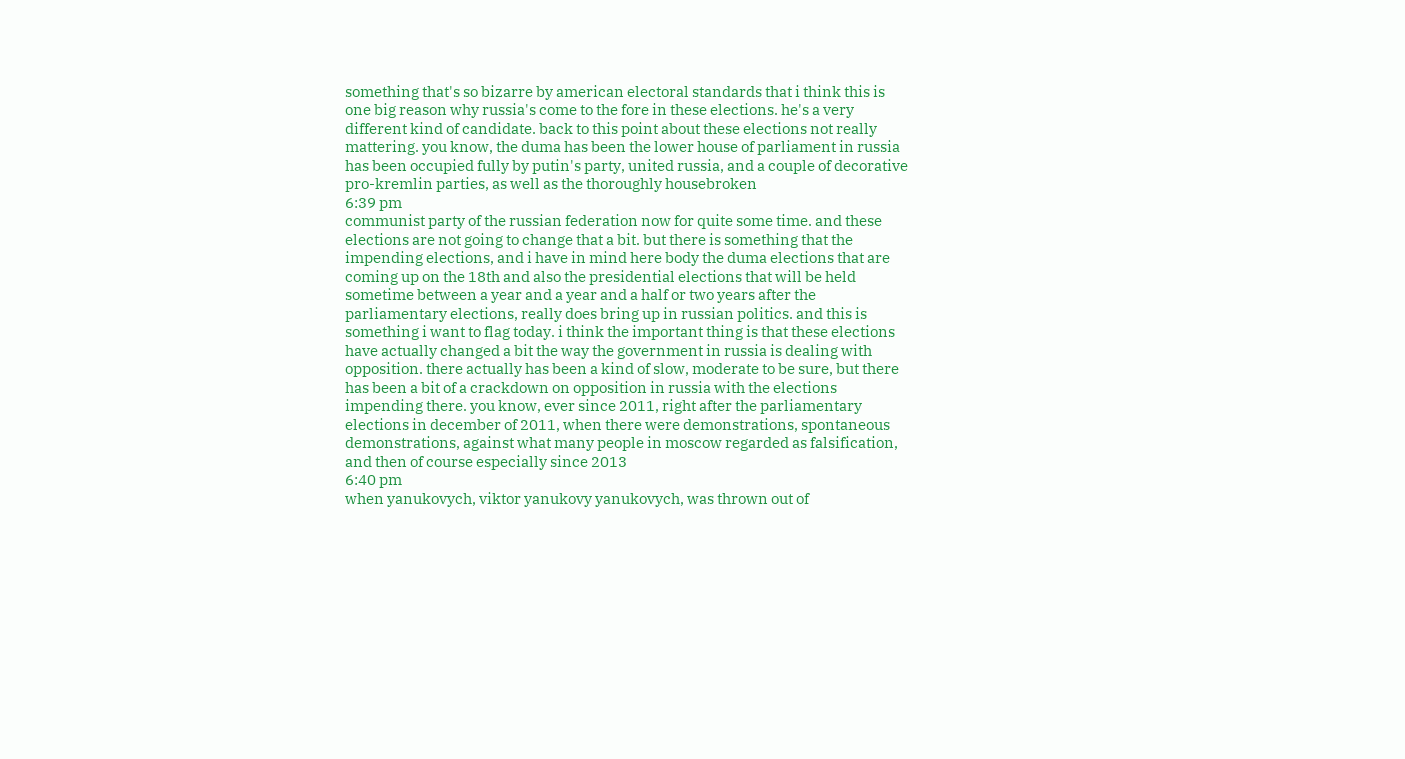something that's so bizarre by american electoral standards that i think this is one big reason why russia's come to the fore in these elections. he's a very different kind of candidate. back to this point about these elections not really mattering. you know, the duma has been the lower house of parliament in russia has been occupied fully by putin's party, united russia, and a couple of decorative pro-kremlin parties, as well as the thoroughly housebroken
6:39 pm
communist party of the russian federation now for quite some time. and these elections are not going to change that a bit. but there is something that the impending elections, and i have in mind here body the duma elections that are coming up on the 18th and also the presidential elections that will be held sometime between a year and a year and a half or two years after the parliamentary elections, really does bring up in russian politics. and this is something i want to flag today. i think the important thing is that these elections have actually changed a bit the way the government in russia is dealing with opposition. there actually has been a kind of slow, moderate to be sure, but there has been a bit of a crackdown on opposition in russia with the elections impending there. you know, ever since 2011, right after the parliamentary elections in december of 2011, when there were demonstrations, spontaneous demonstrations, against what many people in moscow regarded as falsification, and then of course especially since 2013
6:40 pm
when yanukovych, viktor yanukovy yanukovych, was thrown out of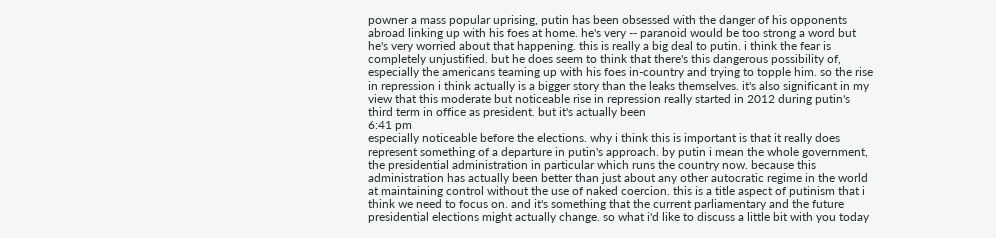powner a mass popular uprising, putin has been obsessed with the danger of his opponents abroad linking up with his foes at home. he's very -- paranoid would be too strong a word but he's very worried about that happening. this is really a big deal to putin. i think the fear is completely unjustified. but he does seem to think that there's this dangerous possibility of, especially the americans teaming up with his foes in-country and trying to topple him. so the rise in repression i think actually is a bigger story than the leaks themselves. it's also significant in my view that this moderate but noticeable rise in repression really started in 2012 during putin's third term in office as president. but it's actually been
6:41 pm
especially noticeable before the elections. why i think this is important is that it really does represent something of a departure in putin's approach. by putin i mean the whole government, the presidential administration in particular which runs the country now. because this administration has actually been better than just about any other autocratic regime in the world at maintaining control without the use of naked coercion. this is a title aspect of putinism that i think we need to focus on. and it's something that the current parliamentary and the future presidential elections might actually change. so what i'd like to discuss a little bit with you today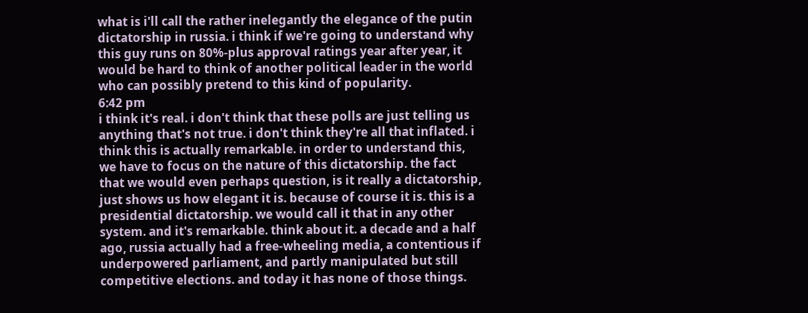what is i'll call the rather inelegantly the elegance of the putin dictatorship in russia. i think if we're going to understand why this guy runs on 80%-plus approval ratings year after year, it would be hard to think of another political leader in the world who can possibly pretend to this kind of popularity.
6:42 pm
i think it's real. i don't think that these polls are just telling us anything that's not true. i don't think they're all that inflated. i think this is actually remarkable. in order to understand this, we have to focus on the nature of this dictatorship. the fact that we would even perhaps question, is it really a dictatorship, just shows us how elegant it is. because of course it is. this is a presidential dictatorship. we would call it that in any other system. and it's remarkable. think about it. a decade and a half ago, russia actually had a free-wheeling media, a contentious if underpowered parliament, and partly manipulated but still competitive elections. and today it has none of those things.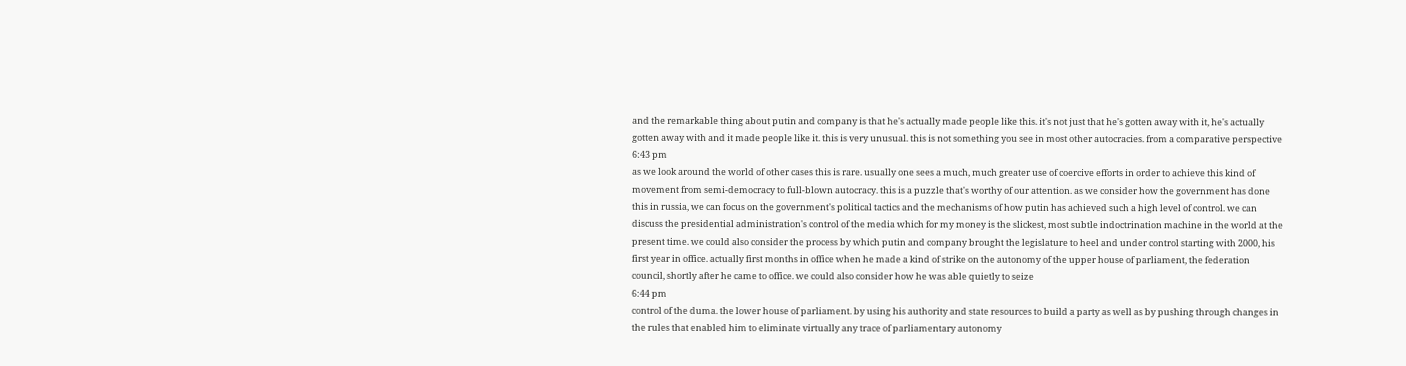and the remarkable thing about putin and company is that he's actually made people like this. it's not just that he's gotten away with it, he's actually gotten away with and it made people like it. this is very unusual. this is not something you see in most other autocracies. from a comparative perspective
6:43 pm
as we look around the world of other cases this is rare. usually one sees a much, much greater use of coercive efforts in order to achieve this kind of movement from semi-democracy to full-blown autocracy. this is a puzzle that's worthy of our attention. as we consider how the government has done this in russia, we can focus on the government's political tactics and the mechanisms of how putin has achieved such a high level of control. we can discuss the presidential administration's control of the media which for my money is the slickest, most subtle indoctrination machine in the world at the present time. we could also consider the process by which putin and company brought the legislature to heel and under control starting with 2000, his first year in office. actually first months in office when he made a kind of strike on the autonomy of the upper house of parliament, the federation council, shortly after he came to office. we could also consider how he was able quietly to seize
6:44 pm
control of the duma. the lower house of parliament. by using his authority and state resources to build a party as well as by pushing through changes in the rules that enabled him to eliminate virtually any trace of parliamentary autonomy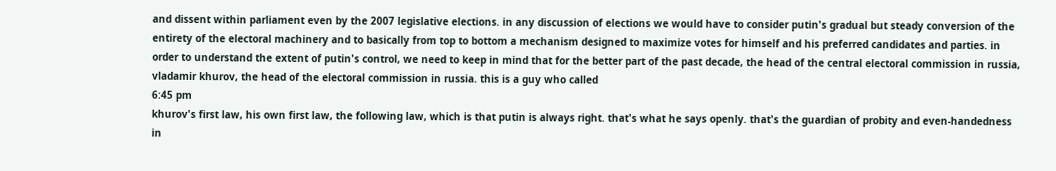and dissent within parliament even by the 2007 legislative elections. in any discussion of elections we would have to consider putin's gradual but steady conversion of the entirety of the electoral machinery and to basically from top to bottom a mechanism designed to maximize votes for himself and his preferred candidates and parties. in order to understand the extent of putin's control, we need to keep in mind that for the better part of the past decade, the head of the central electoral commission in russia, vladamir khurov, the head of the electoral commission in russia. this is a guy who called
6:45 pm
khurov's first law, his own first law, the following law, which is that putin is always right. that's what he says openly. that's the guardian of probity and even-handedness in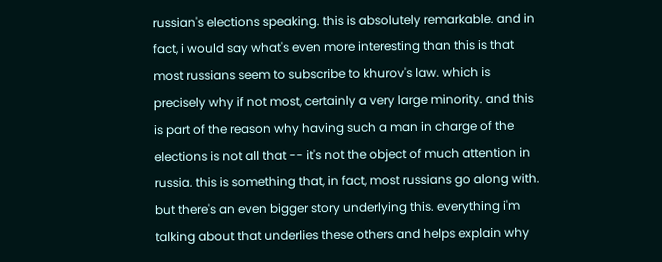russian's elections speaking. this is absolutely remarkable. and in fact, i would say what's even more interesting than this is that most russians seem to subscribe to khurov's law. which is precisely why if not most, certainly a very large minority. and this is part of the reason why having such a man in charge of the elections is not all that -- it's not the object of much attention in russia. this is something that, in fact, most russians go along with. but there's an even bigger story underlying this. everything i'm talking about that underlies these others and helps explain why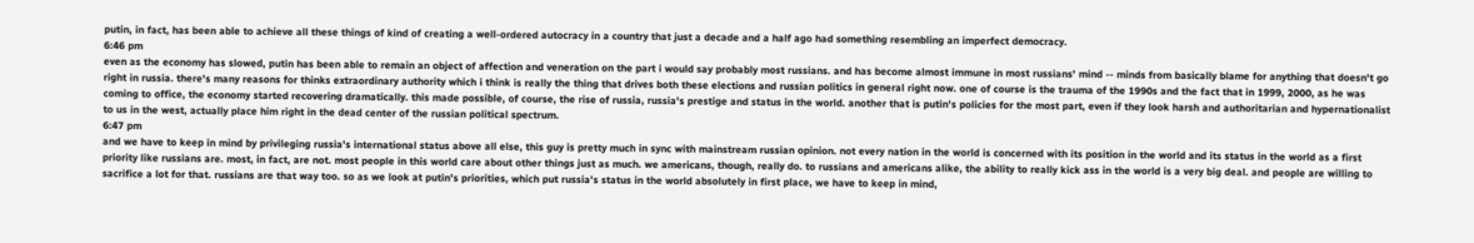putin, in fact, has been able to achieve all these things of kind of creating a well-ordered autocracy in a country that just a decade and a half ago had something resembling an imperfect democracy.
6:46 pm
even as the economy has slowed, putin has been able to remain an object of affection and veneration on the part i would say probably most russians. and has become almost immune in most russians' mind -- minds from basically blame for anything that doesn't go right in russia. there's many reasons for thinks extraordinary authority which i think is really the thing that drives both these elections and russian politics in general right now. one of course is the trauma of the 1990s and the fact that in 1999, 2000, as he was coming to office, the economy started recovering dramatically. this made possible, of course, the rise of russia, russia's prestige and status in the world. another that is putin's policies for the most part, even if they look harsh and authoritarian and hypernationalist to us in the west, actually place him right in the dead center of the russian political spectrum.
6:47 pm
and we have to keep in mind by privileging russia's international status above all else, this guy is pretty much in sync with mainstream russian opinion. not every nation in the world is concerned with its position in the world and its status in the world as a first priority like russians are. most, in fact, are not. most people in this world care about other things just as much. we americans, though, really do. to russians and americans alike, the ability to really kick ass in the world is a very big deal. and people are willing to sacrifice a lot for that. russians are that way too. so as we look at putin's priorities, which put russia's status in the world absolutely in first place, we have to keep in mind,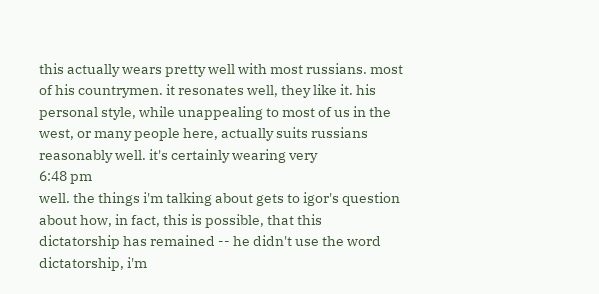this actually wears pretty well with most russians. most of his countrymen. it resonates well, they like it. his personal style, while unappealing to most of us in the west, or many people here, actually suits russians reasonably well. it's certainly wearing very
6:48 pm
well. the things i'm talking about gets to igor's question about how, in fact, this is possible, that this dictatorship has remained -- he didn't use the word dictatorship, i'm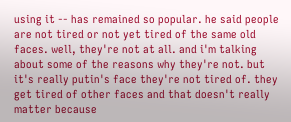using it -- has remained so popular. he said people are not tired or not yet tired of the same old faces. well, they're not at all. and i'm talking about some of the reasons why they're not. but it's really putin's face they're not tired of. they get tired of other faces and that doesn't really matter because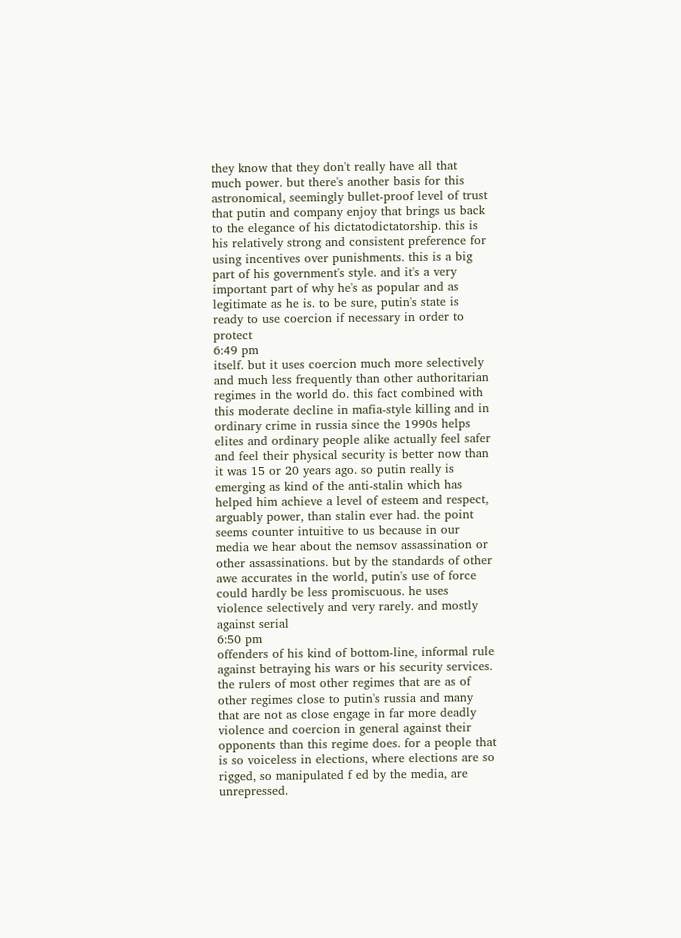they know that they don't really have all that much power. but there's another basis for this astronomical, seemingly bullet-proof level of trust that putin and company enjoy that brings us back to the elegance of his dictatodictatorship. this is his relatively strong and consistent preference for using incentives over punishments. this is a big part of his government's style. and it's a very important part of why he's as popular and as legitimate as he is. to be sure, putin's state is ready to use coercion if necessary in order to protect
6:49 pm
itself. but it uses coercion much more selectively and much less frequently than other authoritarian regimes in the world do. this fact combined with this moderate decline in mafia-style killing and in ordinary crime in russia since the 1990s helps elites and ordinary people alike actually feel safer and feel their physical security is better now than it was 15 or 20 years ago. so putin really is emerging as kind of the anti-stalin which has helped him achieve a level of esteem and respect, arguably power, than stalin ever had. the point seems counter intuitive to us because in our media we hear about the nemsov assassination or other assassinations. but by the standards of other awe accurates in the world, putin's use of force could hardly be less promiscuous. he uses violence selectively and very rarely. and mostly against serial
6:50 pm
offenders of his kind of bottom-line, informal rule against betraying his wars or his security services. the rulers of most other regimes that are as of other regimes close to putin's russia and many that are not as close engage in far more deadly violence and coercion in general against their opponents than this regime does. for a people that is so voiceless in elections, where elections are so rigged, so manipulated f ed by the media, are unrepressed.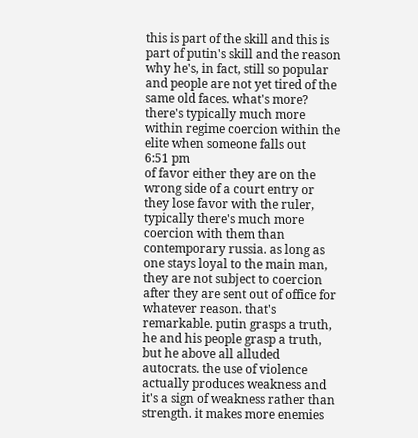this is part of the skill and this is part of putin's skill and the reason why he's, in fact, still so popular and people are not yet tired of the same old faces. what's more? there's typically much more within regime coercion within the elite when someone falls out
6:51 pm
of favor either they are on the wrong side of a court entry or they lose favor with the ruler, typically there's much more coercion with them than contemporary russia. as long as one stays loyal to the main man, they are not subject to coercion after they are sent out of office for whatever reason. that's remarkable. putin grasps a truth, he and his people grasp a truth, but he above all alluded autocrats. the use of violence actually produces weakness and it's a sign of weakness rather than strength. it makes more enemies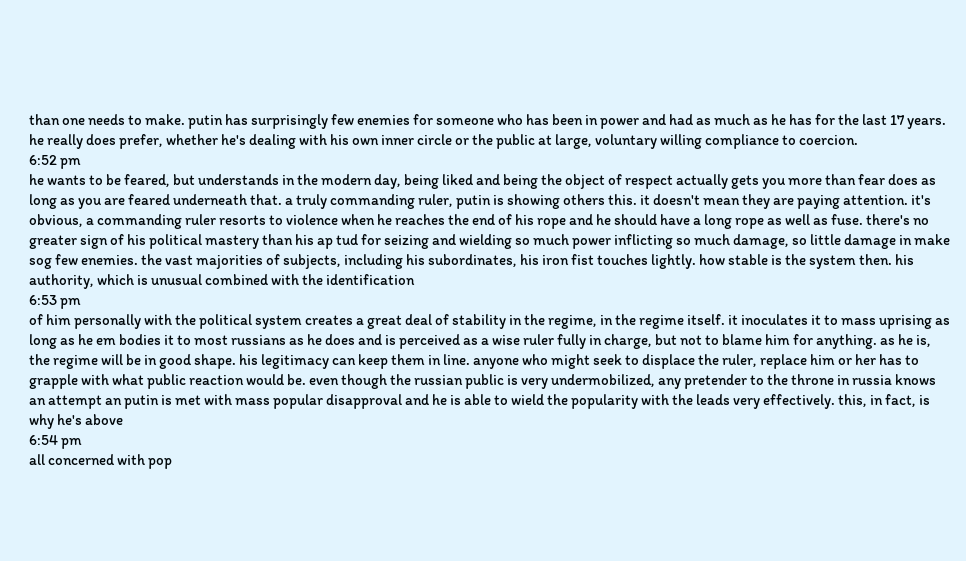than one needs to make. putin has surprisingly few enemies for someone who has been in power and had as much as he has for the last 17 years. he really does prefer, whether he's dealing with his own inner circle or the public at large, voluntary willing compliance to coercion.
6:52 pm
he wants to be feared, but understands in the modern day, being liked and being the object of respect actually gets you more than fear does as long as you are feared underneath that. a truly commanding ruler, putin is showing others this. it doesn't mean they are paying attention. it's obvious, a commanding ruler resorts to violence when he reaches the end of his rope and he should have a long rope as well as fuse. there's no greater sign of his political mastery than his ap tud for seizing and wielding so much power inflicting so much damage, so little damage in make sog few enemies. the vast majorities of subjects, including his subordinates, his iron fist touches lightly. how stable is the system then. his authority, which is unusual combined with the identification
6:53 pm
of him personally with the political system creates a great deal of stability in the regime, in the regime itself. it inoculates it to mass uprising as long as he em bodies it to most russians as he does and is perceived as a wise ruler fully in charge, but not to blame him for anything. as he is, the regime will be in good shape. his legitimacy can keep them in line. anyone who might seek to displace the ruler, replace him or her has to grapple with what public reaction would be. even though the russian public is very undermobilized, any pretender to the throne in russia knows an attempt an putin is met with mass popular disapproval and he is able to wield the popularity with the leads very effectively. this, in fact, is why he's above
6:54 pm
all concerned with pop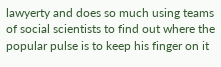lawyerty and does so much using teams of social scientists to find out where the popular pulse is to keep his finger on it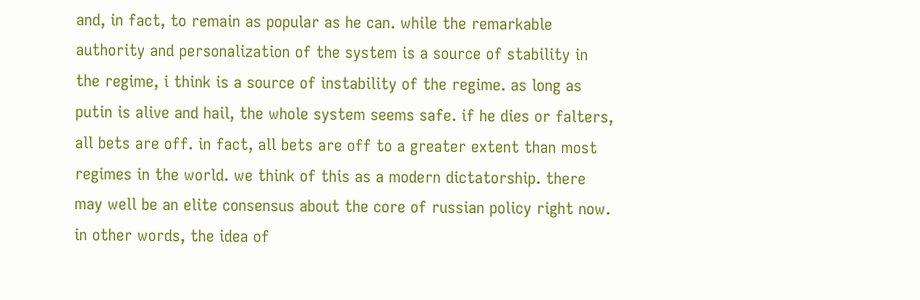and, in fact, to remain as popular as he can. while the remarkable authority and personalization of the system is a source of stability in the regime, i think is a source of instability of the regime. as long as putin is alive and hail, the whole system seems safe. if he dies or falters, all bets are off. in fact, all bets are off to a greater extent than most regimes in the world. we think of this as a modern dictatorship. there may well be an elite consensus about the core of russian policy right now. in other words, the idea of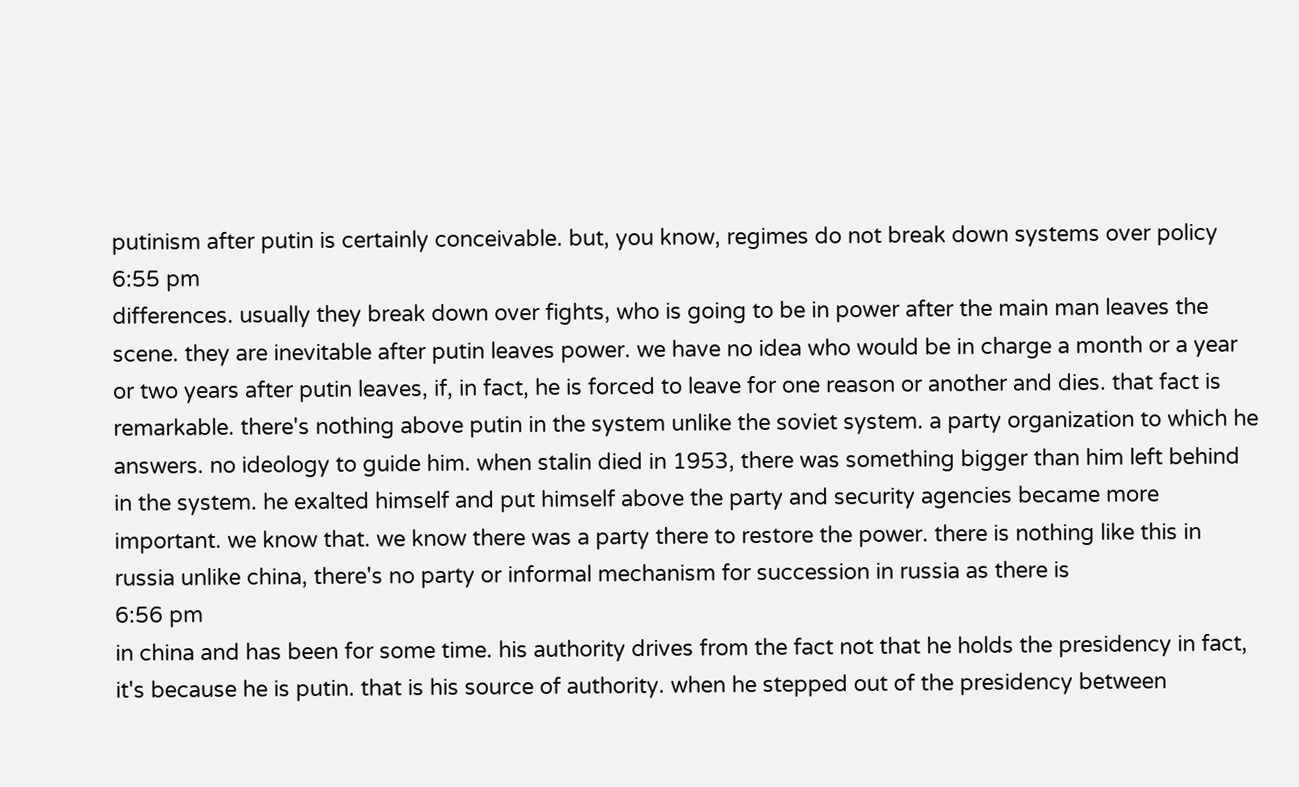putinism after putin is certainly conceivable. but, you know, regimes do not break down systems over policy
6:55 pm
differences. usually they break down over fights, who is going to be in power after the main man leaves the scene. they are inevitable after putin leaves power. we have no idea who would be in charge a month or a year or two years after putin leaves, if, in fact, he is forced to leave for one reason or another and dies. that fact is remarkable. there's nothing above putin in the system unlike the soviet system. a party organization to which he answers. no ideology to guide him. when stalin died in 1953, there was something bigger than him left behind in the system. he exalted himself and put himself above the party and security agencies became more important. we know that. we know there was a party there to restore the power. there is nothing like this in russia unlike china, there's no party or informal mechanism for succession in russia as there is
6:56 pm
in china and has been for some time. his authority drives from the fact not that he holds the presidency in fact, it's because he is putin. that is his source of authority. when he stepped out of the presidency between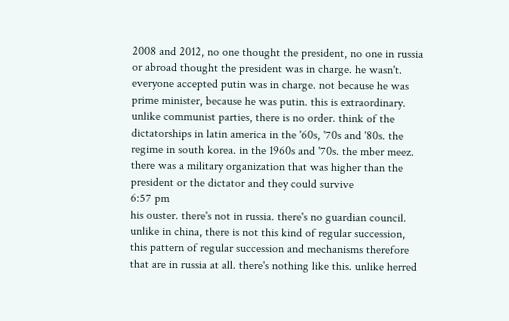2008 and 2012, no one thought the president, no one in russia or abroad thought the president was in charge. he wasn't. everyone accepted putin was in charge. not because he was prime minister, because he was putin. this is extraordinary. unlike communist parties, there is no order. think of the dictatorships in latin america in the '60s, '70s and '80s. the regime in south korea. in the 1960s and '70s. the mber meez. there was a military organization that was higher than the president or the dictator and they could survive
6:57 pm
his ouster. there's not in russia. there's no guardian council. unlike in china, there is not this kind of regular succession, this pattern of regular succession and mechanisms therefore that are in russia at all. there's nothing like this. unlike herred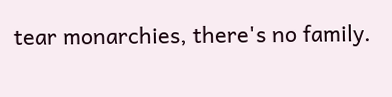tear monarchies, there's no family.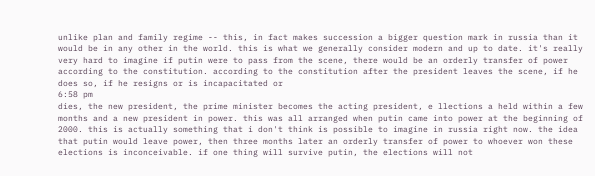unlike plan and family regime -- this, in fact makes succession a bigger question mark in russia than it would be in any other in the world. this is what we generally consider modern and up to date. it's really very hard to imagine if putin were to pass from the scene, there would be an orderly transfer of power according to the constitution. according to the constitution after the president leaves the scene, if he does so, if he resigns or is incapacitated or
6:58 pm
dies, the new president, the prime minister becomes the acting president, e llections a held within a few months and a new president in power. this was all arranged when putin came into power at the beginning of 2000. this is actually something that i don't think is possible to imagine in russia right now. the idea that putin would leave power, then three months later an orderly transfer of power to whoever won these elections is inconceivable. if one thing will survive putin, the elections will not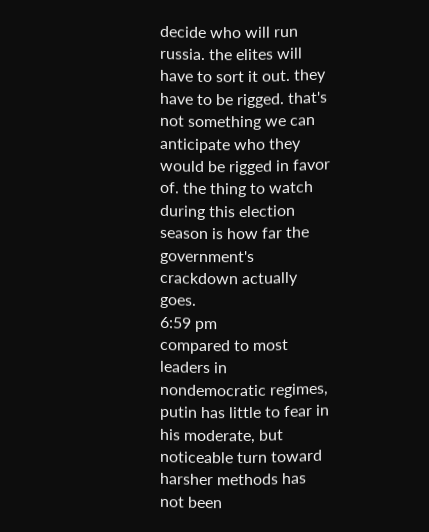decide who will run russia. the elites will have to sort it out. they have to be rigged. that's not something we can anticipate who they would be rigged in favor of. the thing to watch during this election season is how far the government's crackdown actually goes.
6:59 pm
compared to most leaders in nondemocratic regimes, putin has little to fear in his moderate, but noticeable turn toward harsher methods has not been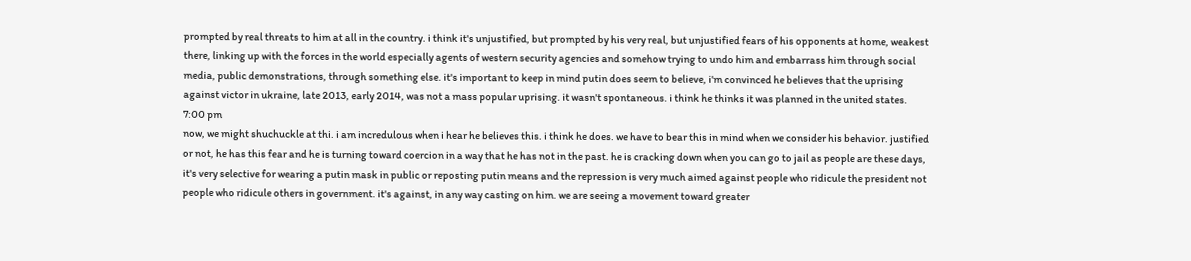prompted by real threats to him at all in the country. i think it's unjustified, but prompted by his very real, but unjustified fears of his opponents at home, weakest there, linking up with the forces in the world especially agents of western security agencies and somehow trying to undo him and embarrass him through social media, public demonstrations, through something else. it's important to keep in mind putin does seem to believe, i'm convinced he believes that the uprising against victor in ukraine, late 2013, early 2014, was not a mass popular uprising. it wasn't spontaneous. i think he thinks it was planned in the united states.
7:00 pm
now, we might shuchuckle at thi. i am incredulous when i hear he believes this. i think he does. we have to bear this in mind when we consider his behavior. justified or not, he has this fear and he is turning toward coercion in a way that he has not in the past. he is cracking down when you can go to jail as people are these days, it's very selective for wearing a putin mask in public or reposting putin means and the repression is very much aimed against people who ridicule the president not people who ridicule others in government. it's against, in any way casting on him. we are seeing a movement toward greater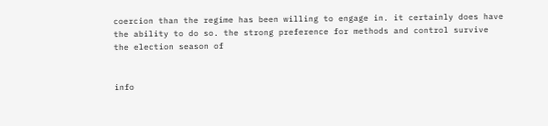coercion than the regime has been willing to engage in. it certainly does have the ability to do so. the strong preference for methods and control survive the election season of


info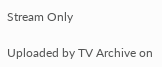Stream Only

Uploaded by TV Archive on